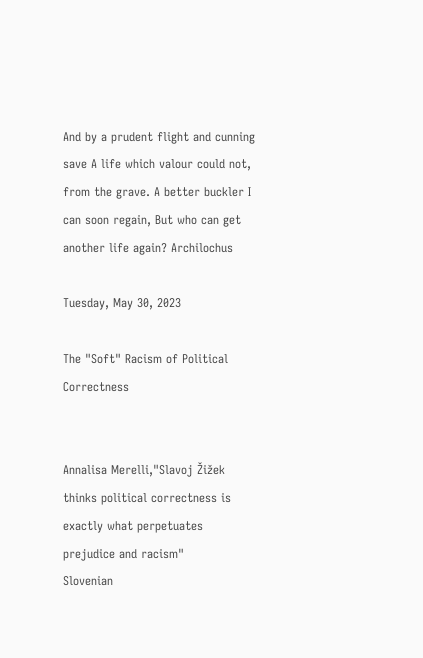And by a prudent flight and cunning save A life which valour could not, from the grave. A better buckler I can soon regain, But who can get another life again? Archilochus

Tuesday, May 30, 2023

The "Soft" Racism of Political Correctness


Annalisa Merelli,"Slavoj Žižek thinks political correctness is exactly what perpetuates prejudice and racism"
Slovenian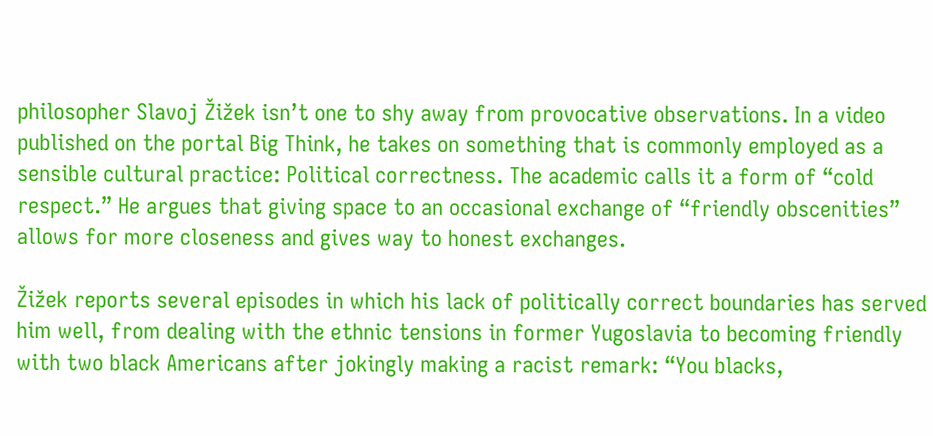philosopher Slavoj Žižek isn’t one to shy away from provocative observations. In a video published on the portal Big Think, he takes on something that is commonly employed as a sensible cultural practice: Political correctness. The academic calls it a form of “cold respect.” He argues that giving space to an occasional exchange of “friendly obscenities” allows for more closeness and gives way to honest exchanges.

Žižek reports several episodes in which his lack of politically correct boundaries has served him well, from dealing with the ethnic tensions in former Yugoslavia to becoming friendly with two black Americans after jokingly making a racist remark: “You blacks,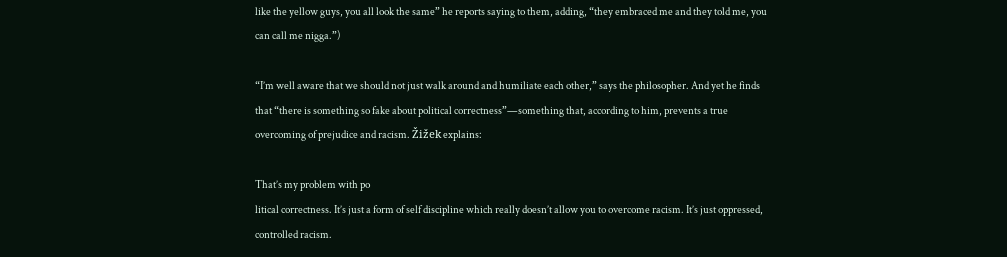like the yellow guys, you all look the same” he reports saying to them, adding, “they embraced me and they told me, you can call me nigga.”)

“I’m well aware that we should not just walk around and humiliate each other,” says the philosopher. And yet he finds that “there is something so fake about political correctness”—something that, according to him, prevents a true overcoming of prejudice and racism. Žižek explains:

That’s my problem with po
litical correctness. It’s just a form of self discipline which really doesn’t allow you to overcome racism. It’s just oppressed, controlled racism.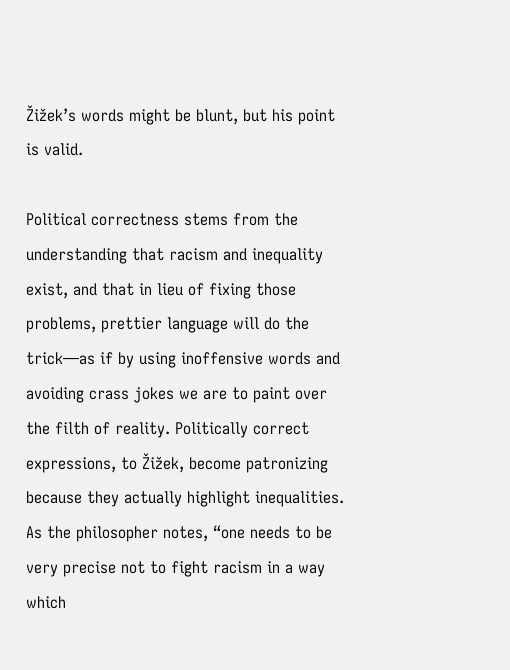Žižek’s words might be blunt, but his point is valid.

Political correctness stems from the understanding that racism and inequality exist, and that in lieu of fixing those problems, prettier language will do the trick—as if by using inoffensive words and avoiding crass jokes we are to paint over the filth of reality. Politically correct expressions, to Žižek, become patronizing because they actually highlight inequalities. As the philosopher notes, “one needs to be very precise not to fight racism in a way which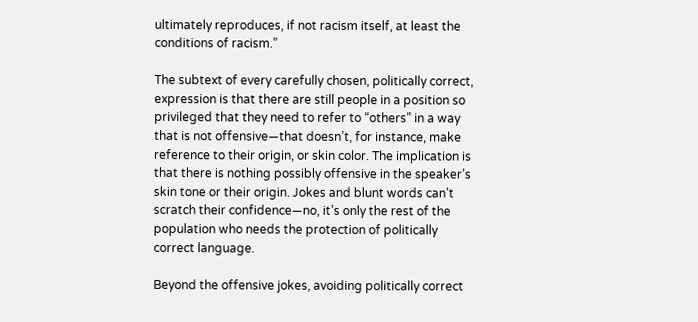ultimately reproduces, if not racism itself, at least the conditions of racism.”

The subtext of every carefully chosen, politically correct, expression is that there are still people in a position so privileged that they need to refer to “others” in a way that is not offensive—that doesn’t, for instance, make reference to their origin, or skin color. The implication is that there is nothing possibly offensive in the speaker’s skin tone or their origin. Jokes and blunt words can’t scratch their confidence—no, it’s only the rest of the population who needs the protection of politically correct language.

Beyond the offensive jokes, avoiding politically correct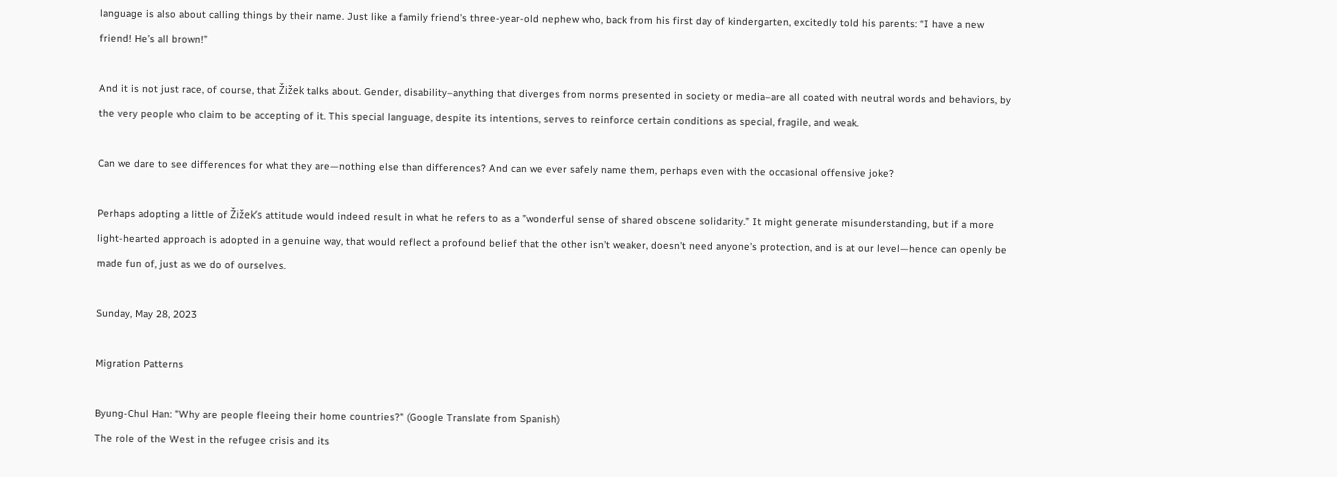language is also about calling things by their name. Just like a family friend’s three-year-old nephew who, back from his first day of kindergarten, excitedly told his parents: “I have a new friend! He’s all brown!”

And it is not just race, of course, that Žižek talks about. Gender, disability–anything that diverges from norms presented in society or media–are all coated with neutral words and behaviors, by the very people who claim to be accepting of it. This special language, despite its intentions, serves to reinforce certain conditions as special, fragile, and weak.

Can we dare to see differences for what they are—nothing else than differences? And can we ever safely name them, perhaps even with the occasional offensive joke?

Perhaps adopting a little of Žižek’s attitude would indeed result in what he refers to as a ”wonderful sense of shared obscene solidarity.” It might generate misunderstanding, but if a more light-hearted approach is adopted in a genuine way, that would reflect a profound belief that the other isn’t weaker, doesn’t need anyone’s protection, and is at our level—hence can openly be made fun of, just as we do of ourselves.

Sunday, May 28, 2023

Migration Patterns

Byung-Chul Han: "Why are people fleeing their home countries?" (Google Translate from Spanish)
The role of the West in the refugee crisis and its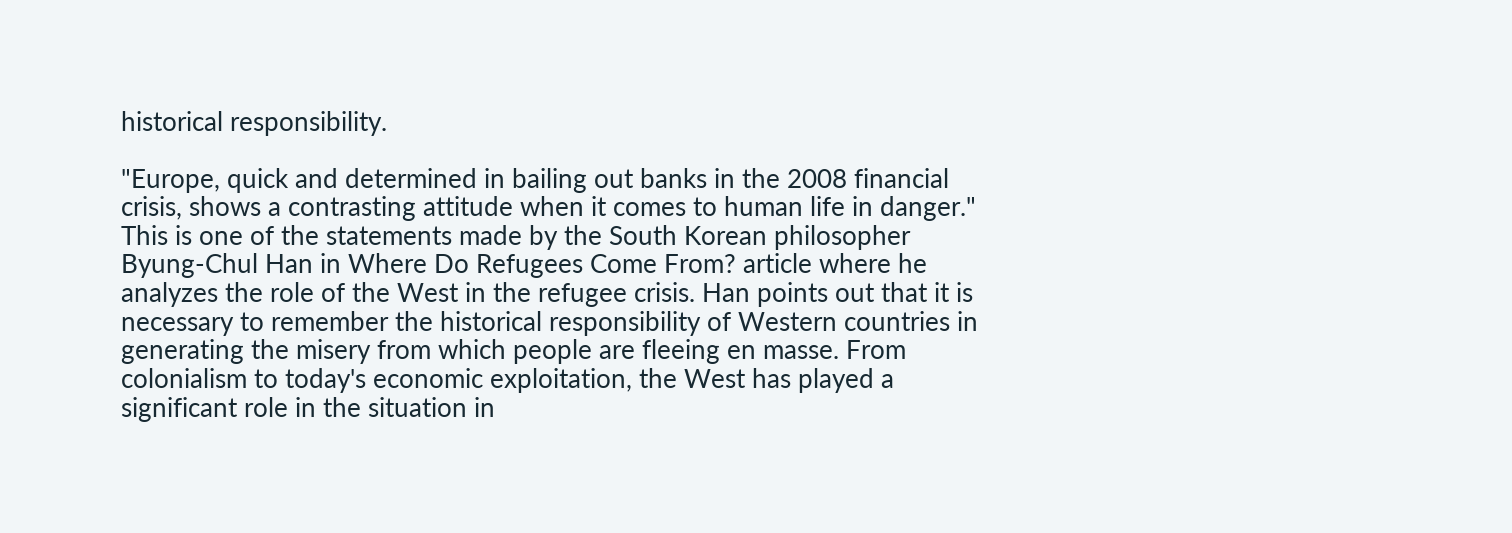historical responsibility.

"Europe, quick and determined in bailing out banks in the 2008 financial crisis, shows a contrasting attitude when it comes to human life in danger." This is one of the statements made by the South Korean philosopher Byung-Chul Han in Where Do Refugees Come From? article where he analyzes the role of the West in the refugee crisis. Han points out that it is necessary to remember the historical responsibility of Western countries in generating the misery from which people are fleeing en masse. From colonialism to today's economic exploitation, the West has played a significant role in the situation in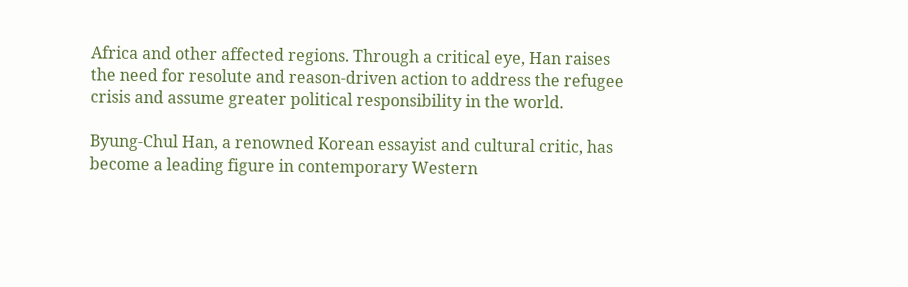Africa and other affected regions. Through a critical eye, Han raises the need for resolute and reason-driven action to address the refugee crisis and assume greater political responsibility in the world.

Byung-Chul Han, a renowned Korean essayist and cultural critic, has become a leading figure in contemporary Western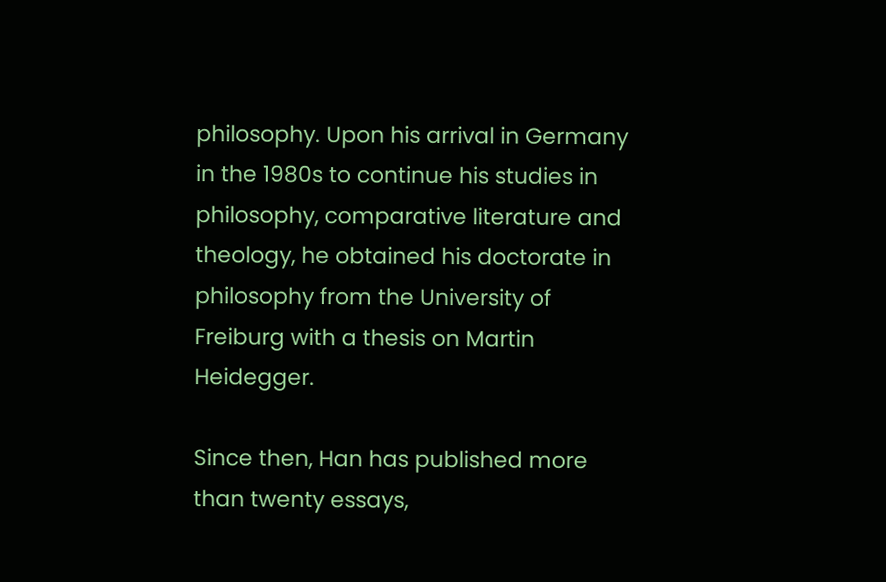philosophy. Upon his arrival in Germany in the 1980s to continue his studies in philosophy, comparative literature and theology, he obtained his doctorate in philosophy from the University of Freiburg with a thesis on Martin Heidegger.

Since then, Han has published more than twenty essays,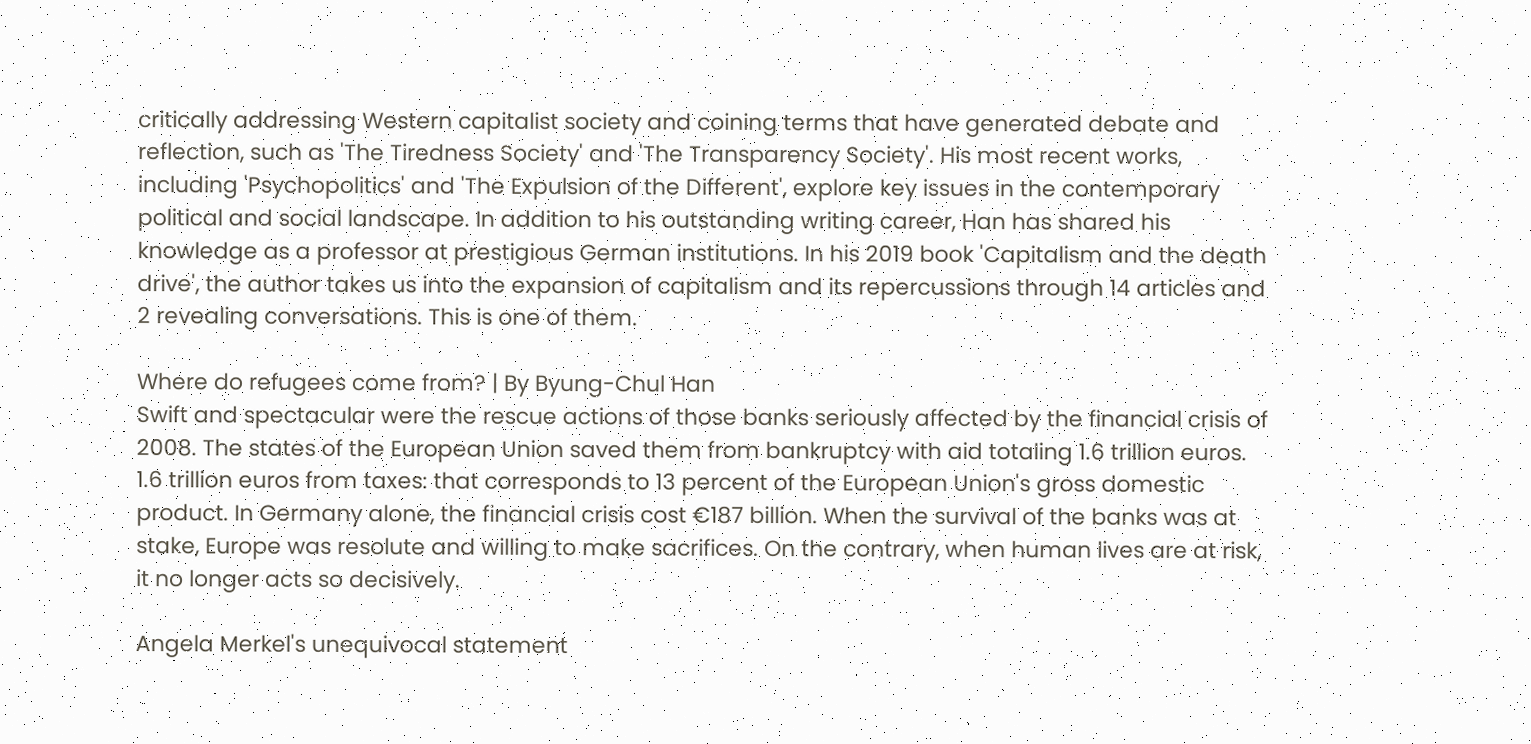critically addressing Western capitalist society and coining terms that have generated debate and reflection, such as 'The Tiredness Society' and 'The Transparency Society'. His most recent works, including 'Psychopolitics' and 'The Expulsion of the Different', explore key issues in the contemporary political and social landscape. In addition to his outstanding writing career, Han has shared his knowledge as a professor at prestigious German institutions. In his 2019 book 'Capitalism and the death drive', the author takes us into the expansion of capitalism and its repercussions through 14 articles and 2 revealing conversations. This is one of them.

Where do refugees come from? | By Byung-Chul Han
Swift and spectacular were the rescue actions of those banks seriously affected by the financial crisis of 2008. The states of the European Union saved them from bankruptcy with aid totaling 1.6 trillion euros. 1.6 trillion euros from taxes: that corresponds to 13 percent of the European Union's gross domestic product. In Germany alone, the financial crisis cost €187 billion. When the survival of the banks was at stake, Europe was resolute and willing to make sacrifices. On the contrary, when human lives are at risk, it no longer acts so decisively.

Angela Merkel's unequivocal statement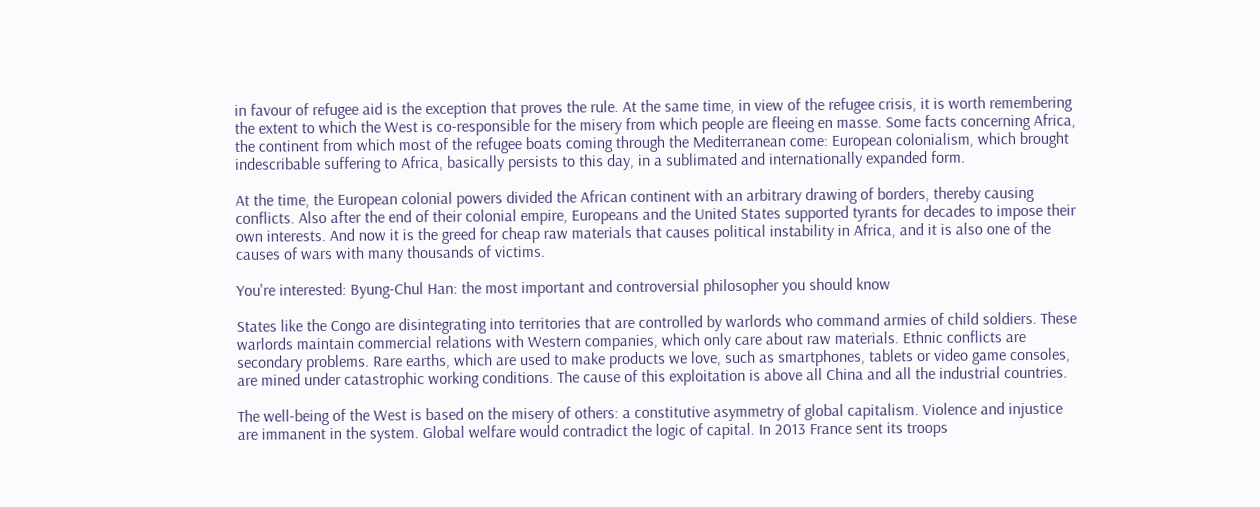in favour of refugee aid is the exception that proves the rule. At the same time, in view of the refugee crisis, it is worth remembering the extent to which the West is co-responsible for the misery from which people are fleeing en masse. Some facts concerning Africa, the continent from which most of the refugee boats coming through the Mediterranean come: European colonialism, which brought indescribable suffering to Africa, basically persists to this day, in a sublimated and internationally expanded form.

At the time, the European colonial powers divided the African continent with an arbitrary drawing of borders, thereby causing conflicts. Also after the end of their colonial empire, Europeans and the United States supported tyrants for decades to impose their own interests. And now it is the greed for cheap raw materials that causes political instability in Africa, and it is also one of the causes of wars with many thousands of victims.

You're interested: Byung-Chul Han: the most important and controversial philosopher you should know

States like the Congo are disintegrating into territories that are controlled by warlords who command armies of child soldiers. These warlords maintain commercial relations with Western companies, which only care about raw materials. Ethnic conflicts are secondary problems. Rare earths, which are used to make products we love, such as smartphones, tablets or video game consoles, are mined under catastrophic working conditions. The cause of this exploitation is above all China and all the industrial countries.

The well-being of the West is based on the misery of others: a constitutive asymmetry of global capitalism. Violence and injustice are immanent in the system. Global welfare would contradict the logic of capital. In 2013 France sent its troops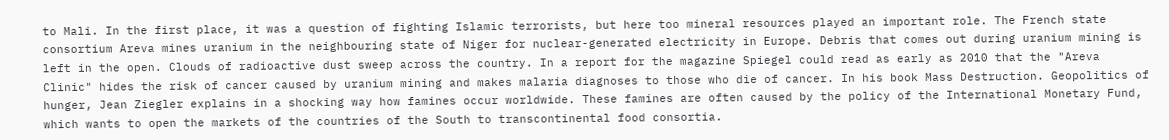to Mali. In the first place, it was a question of fighting Islamic terrorists, but here too mineral resources played an important role. The French state consortium Areva mines uranium in the neighbouring state of Niger for nuclear-generated electricity in Europe. Debris that comes out during uranium mining is left in the open. Clouds of radioactive dust sweep across the country. In a report for the magazine Spiegel could read as early as 2010 that the "Areva Clinic" hides the risk of cancer caused by uranium mining and makes malaria diagnoses to those who die of cancer. In his book Mass Destruction. Geopolitics of hunger, Jean Ziegler explains in a shocking way how famines occur worldwide. These famines are often caused by the policy of the International Monetary Fund, which wants to open the markets of the countries of the South to transcontinental food consortia.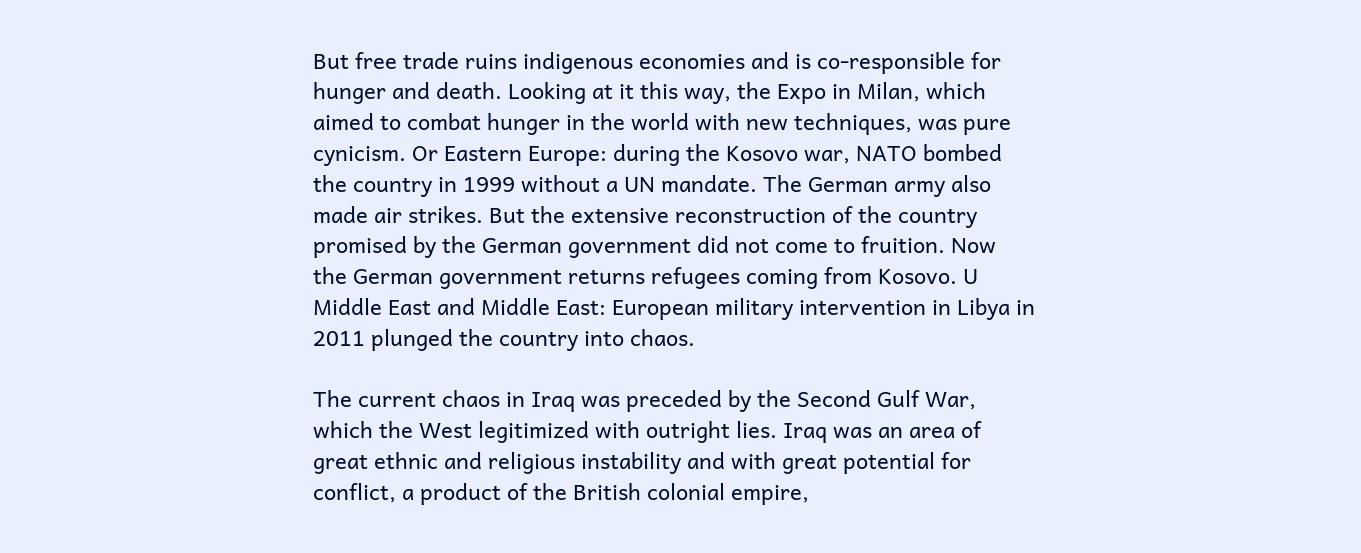But free trade ruins indigenous economies and is co-responsible for hunger and death. Looking at it this way, the Expo in Milan, which aimed to combat hunger in the world with new techniques, was pure cynicism. Or Eastern Europe: during the Kosovo war, NATO bombed the country in 1999 without a UN mandate. The German army also made air strikes. But the extensive reconstruction of the country promised by the German government did not come to fruition. Now the German government returns refugees coming from Kosovo. U Middle East and Middle East: European military intervention in Libya in 2011 plunged the country into chaos.

The current chaos in Iraq was preceded by the Second Gulf War, which the West legitimized with outright lies. Iraq was an area of great ethnic and religious instability and with great potential for conflict, a product of the British colonial empire,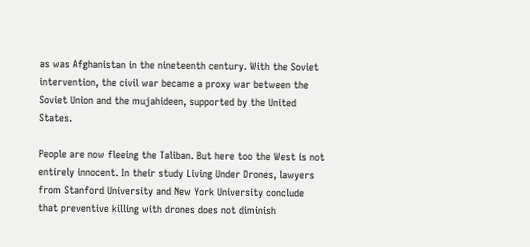as was Afghanistan in the nineteenth century. With the Soviet intervention, the civil war became a proxy war between the Soviet Union and the mujahideen, supported by the United States.

People are now fleeing the Taliban. But here too the West is not entirely innocent. In their study Living Under Drones, lawyers from Stanford University and New York University conclude that preventive killing with drones does not diminish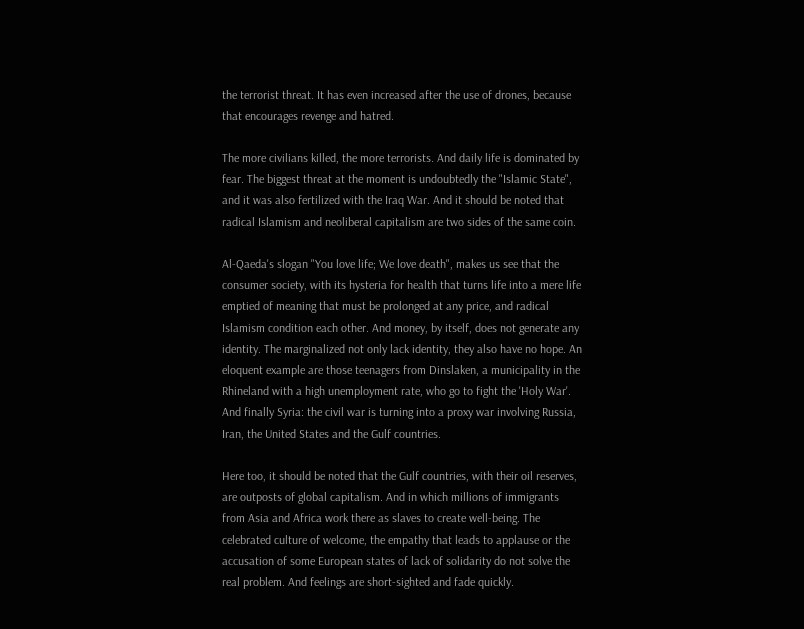the terrorist threat. It has even increased after the use of drones, because that encourages revenge and hatred.

The more civilians killed, the more terrorists. And daily life is dominated by fear. The biggest threat at the moment is undoubtedly the "Islamic State", and it was also fertilized with the Iraq War. And it should be noted that radical Islamism and neoliberal capitalism are two sides of the same coin.

Al-Qaeda's slogan "You love life; We love death", makes us see that the consumer society, with its hysteria for health that turns life into a mere life emptied of meaning that must be prolonged at any price, and radical Islamism condition each other. And money, by itself, does not generate any identity. The marginalized not only lack identity, they also have no hope. An eloquent example are those teenagers from Dinslaken, a municipality in the Rhineland with a high unemployment rate, who go to fight the 'Holy War'. And finally Syria: the civil war is turning into a proxy war involving Russia, Iran, the United States and the Gulf countries.

Here too, it should be noted that the Gulf countries, with their oil reserves, are outposts of global capitalism. And in which millions of immigrants from Asia and Africa work there as slaves to create well-being. The celebrated culture of welcome, the empathy that leads to applause or the accusation of some European states of lack of solidarity do not solve the real problem. And feelings are short-sighted and fade quickly.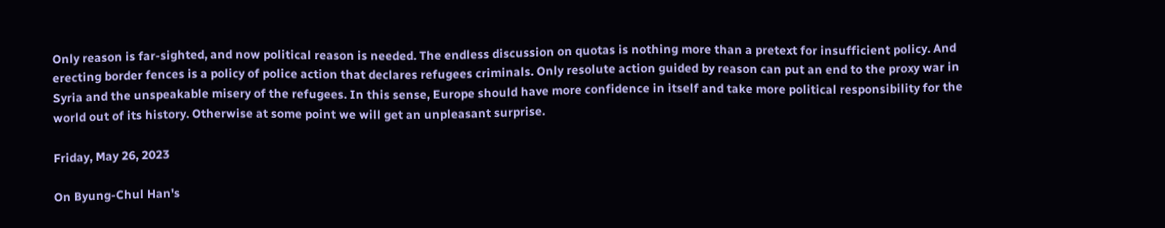Only reason is far-sighted, and now political reason is needed. The endless discussion on quotas is nothing more than a pretext for insufficient policy. And erecting border fences is a policy of police action that declares refugees criminals. Only resolute action guided by reason can put an end to the proxy war in Syria and the unspeakable misery of the refugees. In this sense, Europe should have more confidence in itself and take more political responsibility for the world out of its history. Otherwise at some point we will get an unpleasant surprise.

Friday, May 26, 2023

On Byung-Chul Han's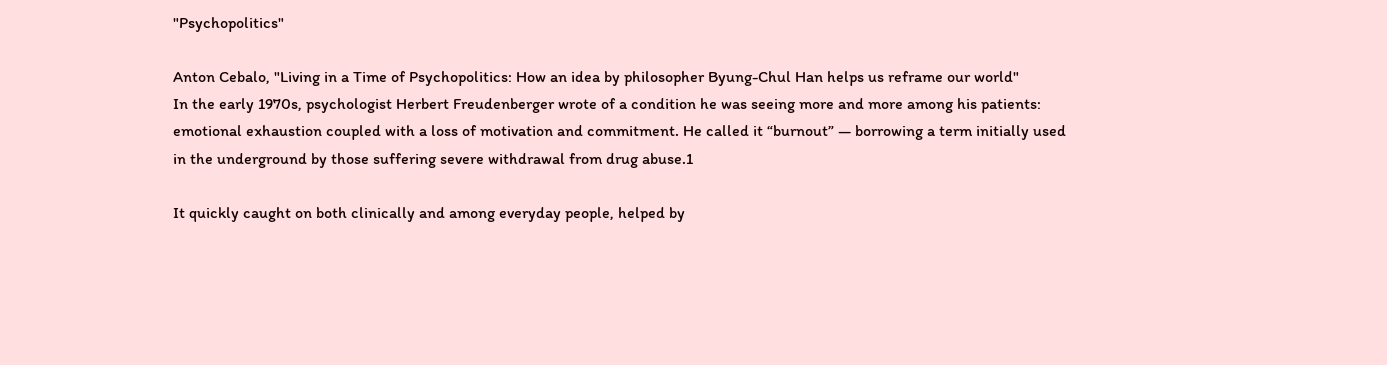"Psychopolitics"

Anton Cebalo, "Living in a Time of Psychopolitics: How an idea by philosopher Byung-Chul Han helps us reframe our world"
In the early 1970s, psychologist Herbert Freudenberger wrote of a condition he was seeing more and more among his patients: emotional exhaustion coupled with a loss of motivation and commitment. He called it “burnout” — borrowing a term initially used in the underground by those suffering severe withdrawal from drug abuse.1

It quickly caught on both clinically and among everyday people, helped by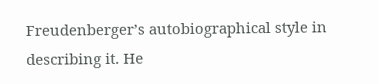Freudenberger’s autobiographical style in describing it. He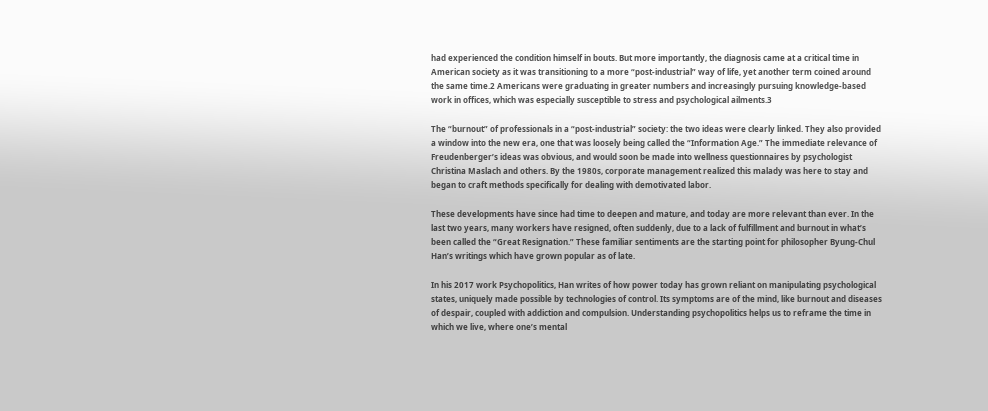had experienced the condition himself in bouts. But more importantly, the diagnosis came at a critical time in American society as it was transitioning to a more “post-industrial” way of life, yet another term coined around the same time.2 Americans were graduating in greater numbers and increasingly pursuing knowledge-based work in offices, which was especially susceptible to stress and psychological ailments.3

The “burnout” of professionals in a “post-industrial” society: the two ideas were clearly linked. They also provided a window into the new era, one that was loosely being called the “Information Age.” The immediate relevance of Freudenberger’s ideas was obvious, and would soon be made into wellness questionnaires by psychologist Christina Maslach and others. By the 1980s, corporate management realized this malady was here to stay and began to craft methods specifically for dealing with demotivated labor.

These developments have since had time to deepen and mature, and today are more relevant than ever. In the last two years, many workers have resigned, often suddenly, due to a lack of fulfillment and burnout in what’s been called the “Great Resignation.” These familiar sentiments are the starting point for philosopher Byung-Chul Han’s writings which have grown popular as of late.

In his 2017 work Psychopolitics, Han writes of how power today has grown reliant on manipulating psychological states, uniquely made possible by technologies of control. Its symptoms are of the mind, like burnout and diseases of despair, coupled with addiction and compulsion. Understanding psychopolitics helps us to reframe the time in which we live, where one’s mental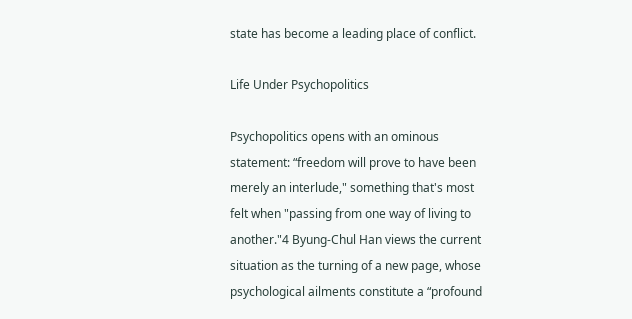state has become a leading place of conflict.

Life Under Psychopolitics

Psychopolitics opens with an ominous statement: “freedom will prove to have been merely an interlude," something that's most felt when "passing from one way of living to another."4 Byung-Chul Han views the current situation as the turning of a new page, whose psychological ailments constitute a “profound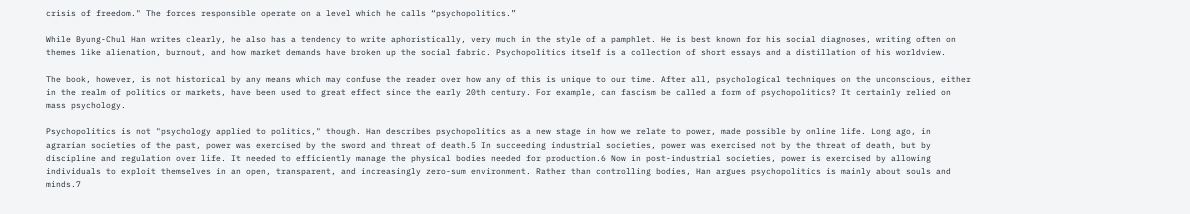crisis of freedom." The forces responsible operate on a level which he calls “psychopolitics.”

While Byung-Chul Han writes clearly, he also has a tendency to write aphoristically, very much in the style of a pamphlet. He is best known for his social diagnoses, writing often on themes like alienation, burnout, and how market demands have broken up the social fabric. Psychopolitics itself is a collection of short essays and a distillation of his worldview.

The book, however, is not historical by any means which may confuse the reader over how any of this is unique to our time. After all, psychological techniques on the unconscious, either in the realm of politics or markets, have been used to great effect since the early 20th century. For example, can fascism be called a form of psychopolitics? It certainly relied on mass psychology.

Psychopolitics is not "psychology applied to politics," though. Han describes psychopolitics as a new stage in how we relate to power, made possible by online life. Long ago, in agrarian societies of the past, power was exercised by the sword and threat of death.5 In succeeding industrial societies, power was exercised not by the threat of death, but by discipline and regulation over life. It needed to efficiently manage the physical bodies needed for production.6 Now in post-industrial societies, power is exercised by allowing individuals to exploit themselves in an open, transparent, and increasingly zero-sum environment. Rather than controlling bodies, Han argues psychopolitics is mainly about souls and minds.7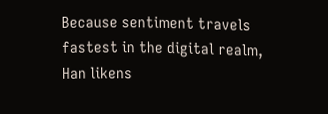Because sentiment travels fastest in the digital realm, Han likens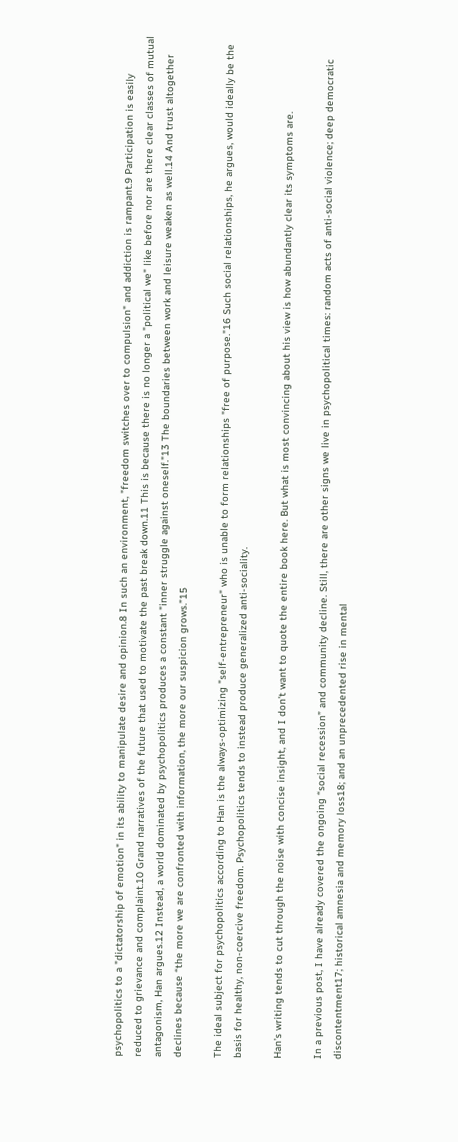psychopolitics to a "dictatorship of emotion" in its ability to manipulate desire and opinion.8 In such an environment, "freedom switches over to compulsion" and addiction is rampant.9 Participation is easily reduced to grievance and complaint.10 Grand narratives of the future that used to motivate the past break down.11 This is because there is no longer a "political we" like before nor are there clear classes of mutual antagonism, Han argues.12 Instead, a world dominated by psychopolitics produces a constant "inner struggle against oneself."13 The boundaries between work and leisure weaken as well.14 And trust altogether declines because “the more we are confronted with information, the more our suspicion grows.”15

The ideal subject for psychopolitics according to Han is the always-optimizing "self-entrepreneur" who is unable to form relationships "free of purpose."16 Such social relationships, he argues, would ideally be the basis for healthy, non-coercive freedom. Psychopolitics tends to instead produce generalized anti-sociality.

Han’s writing tends to cut through the noise with concise insight, and I don’t want to quote the entire book here. But what is most convincing about his view is how abundantly clear its symptoms are.

In a previous post, I have already covered the ongoing “social recession” and community decline. Still, there are other signs we live in psychopolitical times: random acts of anti-social violence; deep democratic discontentment17; historical amnesia and memory loss18; and an unprecedented rise in mental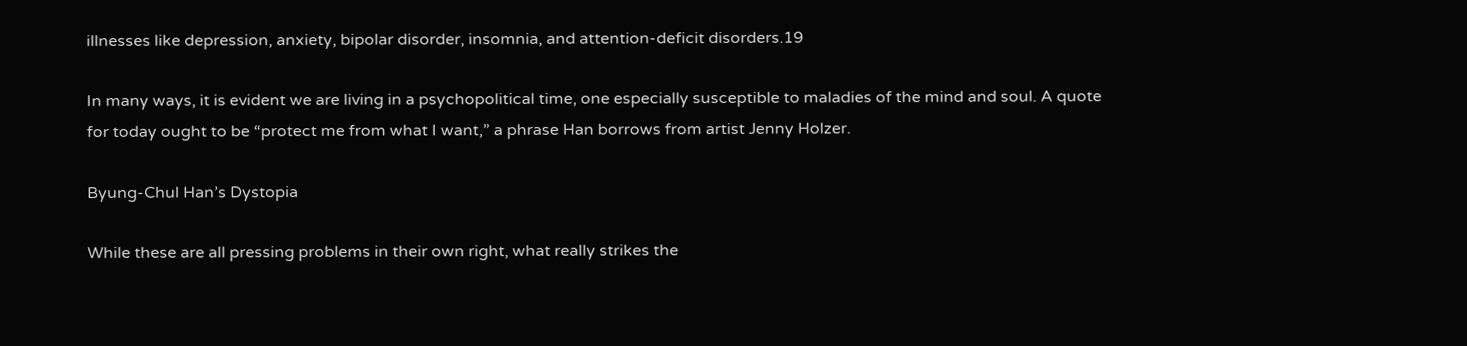illnesses like depression, anxiety, bipolar disorder, insomnia, and attention-deficit disorders.19

In many ways, it is evident we are living in a psychopolitical time, one especially susceptible to maladies of the mind and soul. A quote for today ought to be “protect me from what I want,” a phrase Han borrows from artist Jenny Holzer.

Byung-Chul Han’s Dystopia

While these are all pressing problems in their own right, what really strikes the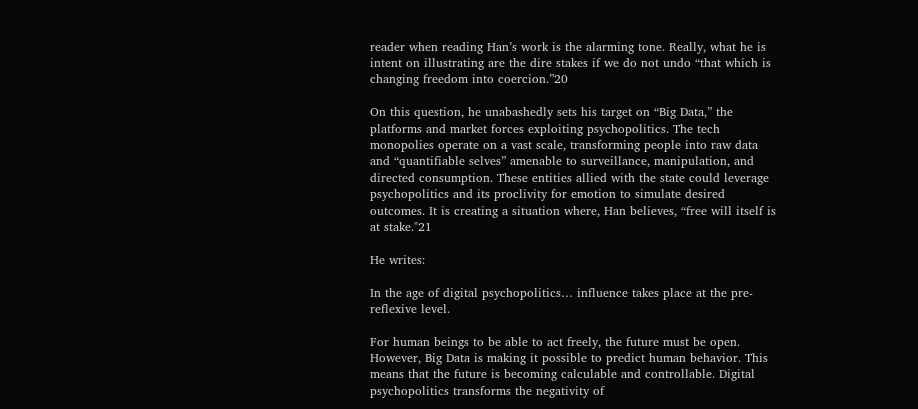reader when reading Han’s work is the alarming tone. Really, what he is intent on illustrating are the dire stakes if we do not undo “that which is changing freedom into coercion.”20

On this question, he unabashedly sets his target on “Big Data,” the platforms and market forces exploiting psychopolitics. The tech monopolies operate on a vast scale, transforming people into raw data and “quantifiable selves” amenable to surveillance, manipulation, and directed consumption. These entities allied with the state could leverage psychopolitics and its proclivity for emotion to simulate desired outcomes. It is creating a situation where, Han believes, “free will itself is at stake."21

He writes:

In the age of digital psychopolitics… influence takes place at the pre-reflexive level.

For human beings to be able to act freely, the future must be open. However, Big Data is making it possible to predict human behavior. This means that the future is becoming calculable and controllable. Digital psychopolitics transforms the negativity of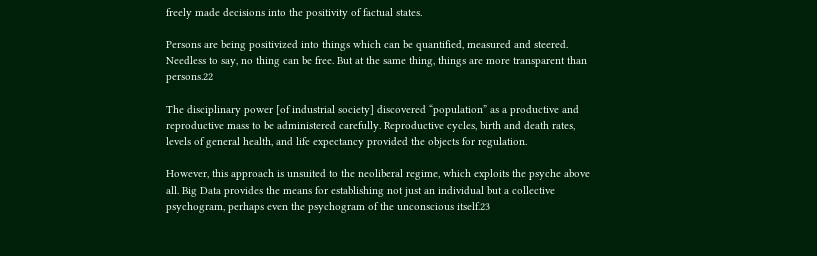freely made decisions into the positivity of factual states.

Persons are being positivized into things which can be quantified, measured and steered. Needless to say, no thing can be free. But at the same thing, things are more transparent than persons.22

The disciplinary power [of industrial society] discovered “population” as a productive and reproductive mass to be administered carefully. Reproductive cycles, birth and death rates, levels of general health, and life expectancy provided the objects for regulation.

However, this approach is unsuited to the neoliberal regime, which exploits the psyche above all. Big Data provides the means for establishing not just an individual but a collective psychogram, perhaps even the psychogram of the unconscious itself.23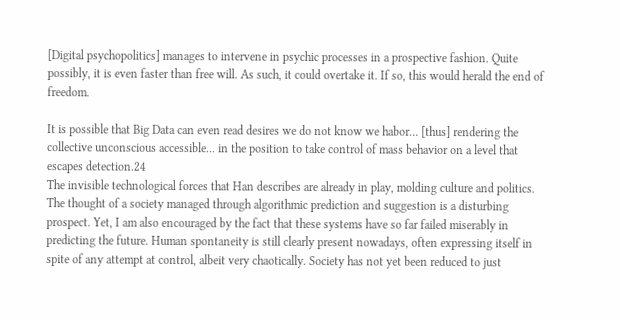[Digital psychopolitics] manages to intervene in psychic processes in a prospective fashion. Quite possibly, it is even faster than free will. As such, it could overtake it. If so, this would herald the end of freedom.

It is possible that Big Data can even read desires we do not know we habor… [thus] rendering the collective unconscious accessible... in the position to take control of mass behavior on a level that escapes detection.24
The invisible technological forces that Han describes are already in play, molding culture and politics. The thought of a society managed through algorithmic prediction and suggestion is a disturbing prospect. Yet, I am also encouraged by the fact that these systems have so far failed miserably in predicting the future. Human spontaneity is still clearly present nowadays, often expressing itself in spite of any attempt at control, albeit very chaotically. Society has not yet been reduced to just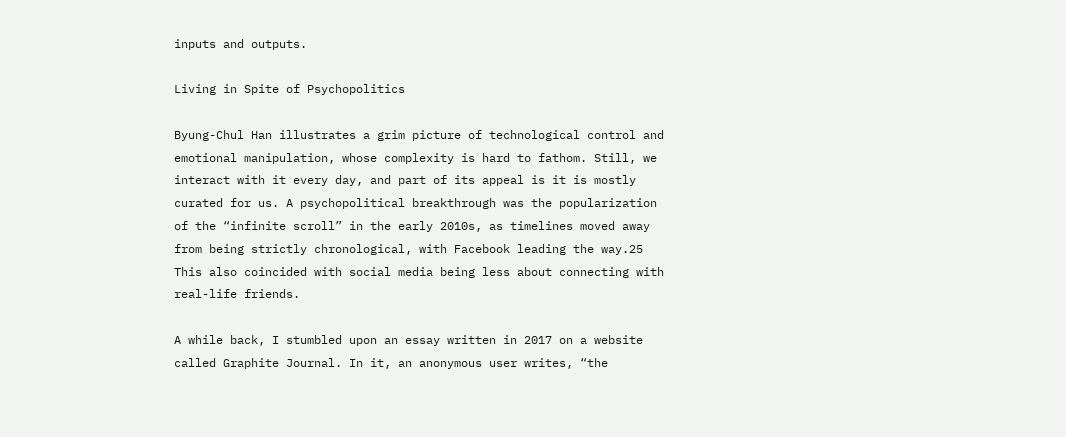inputs and outputs.

Living in Spite of Psychopolitics

Byung-Chul Han illustrates a grim picture of technological control and emotional manipulation, whose complexity is hard to fathom. Still, we interact with it every day, and part of its appeal is it is mostly curated for us. A psychopolitical breakthrough was the popularization of the “infinite scroll” in the early 2010s, as timelines moved away from being strictly chronological, with Facebook leading the way.25 This also coincided with social media being less about connecting with real-life friends.

A while back, I stumbled upon an essay written in 2017 on a website called Graphite Journal. In it, an anonymous user writes, “the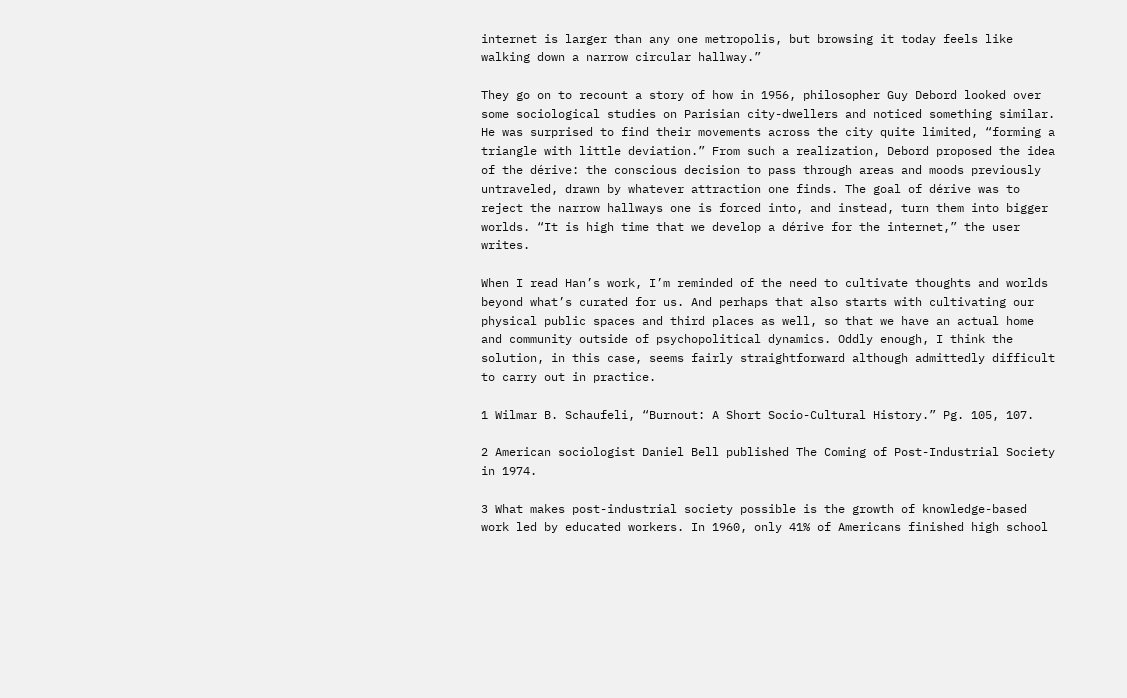internet is larger than any one metropolis, but browsing it today feels like walking down a narrow circular hallway.”

They go on to recount a story of how in 1956, philosopher Guy Debord looked over some sociological studies on Parisian city-dwellers and noticed something similar. He was surprised to find their movements across the city quite limited, “forming a triangle with little deviation.” From such a realization, Debord proposed the idea of the dérive: the conscious decision to pass through areas and moods previously untraveled, drawn by whatever attraction one finds. The goal of dérive was to reject the narrow hallways one is forced into, and instead, turn them into bigger worlds. “It is high time that we develop a dérive for the internet,” the user writes.

When I read Han’s work, I’m reminded of the need to cultivate thoughts and worlds beyond what’s curated for us. And perhaps that also starts with cultivating our physical public spaces and third places as well, so that we have an actual home and community outside of psychopolitical dynamics. Oddly enough, I think the solution, in this case, seems fairly straightforward although admittedly difficult to carry out in practice.

1 Wilmar B. Schaufeli, “Burnout: A Short Socio-Cultural History.” Pg. 105, 107.

2 American sociologist Daniel Bell published The Coming of Post-Industrial Society in 1974.

3 What makes post-industrial society possible is the growth of knowledge-based work led by educated workers. In 1960, only 41% of Americans finished high school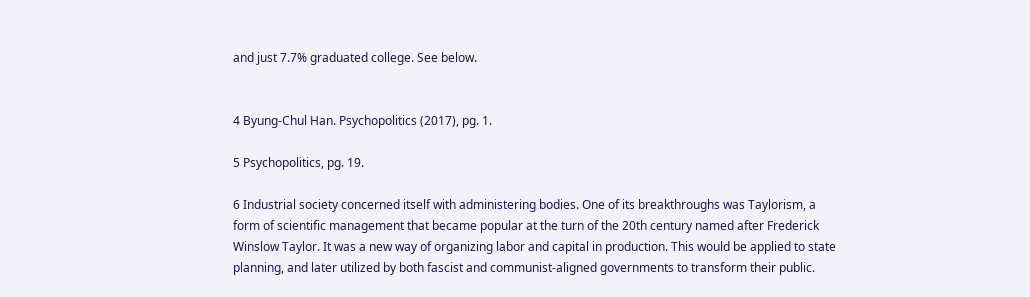and just 7.7% graduated college. See below.


4 Byung-Chul Han. Psychopolitics (2017), pg. 1.

5 Psychopolitics, pg. 19.

6 Industrial society concerned itself with administering bodies. One of its breakthroughs was Taylorism, a form of scientific management that became popular at the turn of the 20th century named after Frederick Winslow Taylor. It was a new way of organizing labor and capital in production. This would be applied to state planning, and later utilized by both fascist and communist-aligned governments to transform their public.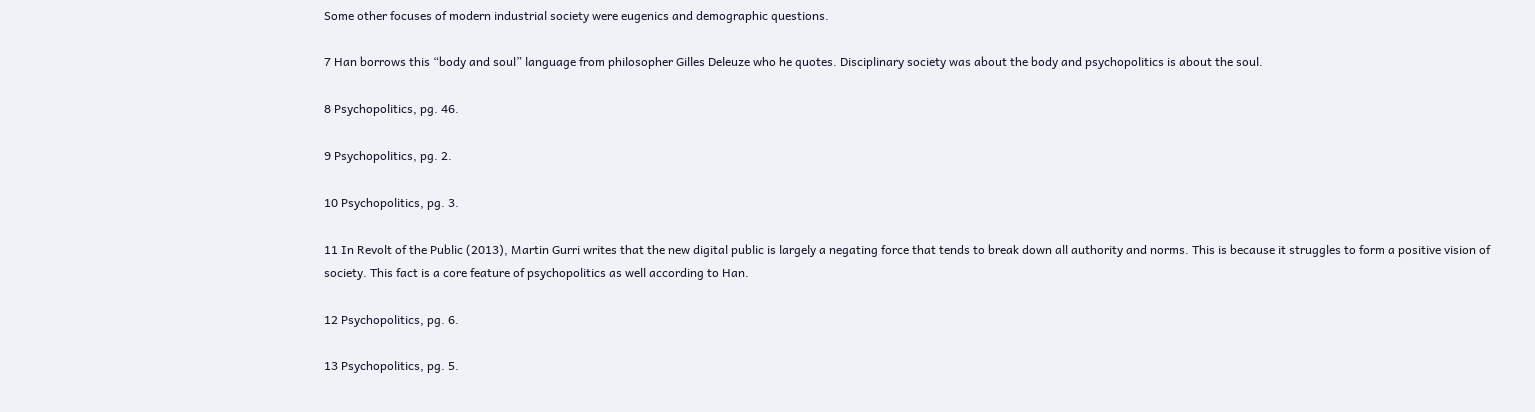Some other focuses of modern industrial society were eugenics and demographic questions.

7 Han borrows this “body and soul” language from philosopher Gilles Deleuze who he quotes. Disciplinary society was about the body and psychopolitics is about the soul.

8 Psychopolitics, pg. 46.

9 Psychopolitics, pg. 2.

10 Psychopolitics, pg. 3.

11 In Revolt of the Public (2013), Martin Gurri writes that the new digital public is largely a negating force that tends to break down all authority and norms. This is because it struggles to form a positive vision of society. This fact is a core feature of psychopolitics as well according to Han.

12 Psychopolitics, pg. 6.

13 Psychopolitics, pg. 5.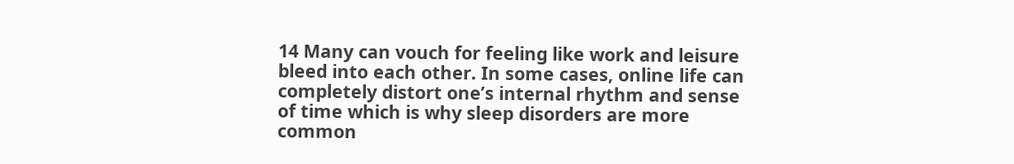14 Many can vouch for feeling like work and leisure bleed into each other. In some cases, online life can completely distort one’s internal rhythm and sense of time which is why sleep disorders are more common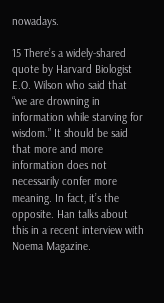nowadays.

15 There’s a widely-shared quote by Harvard Biologist E.O. Wilson who said that “we are drowning in information while starving for wisdom.” It should be said that more and more information does not necessarily confer more meaning. In fact, it’s the opposite. Han talks about this in a recent interview with Noema Magazine.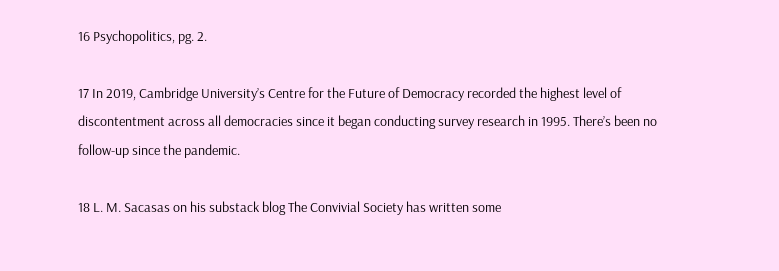16 Psychopolitics, pg. 2.

17 In 2019, Cambridge University’s Centre for the Future of Democracy recorded the highest level of discontentment across all democracies since it began conducting survey research in 1995. There’s been no follow-up since the pandemic.

18 L. M. Sacasas on his substack blog The Convivial Society has written some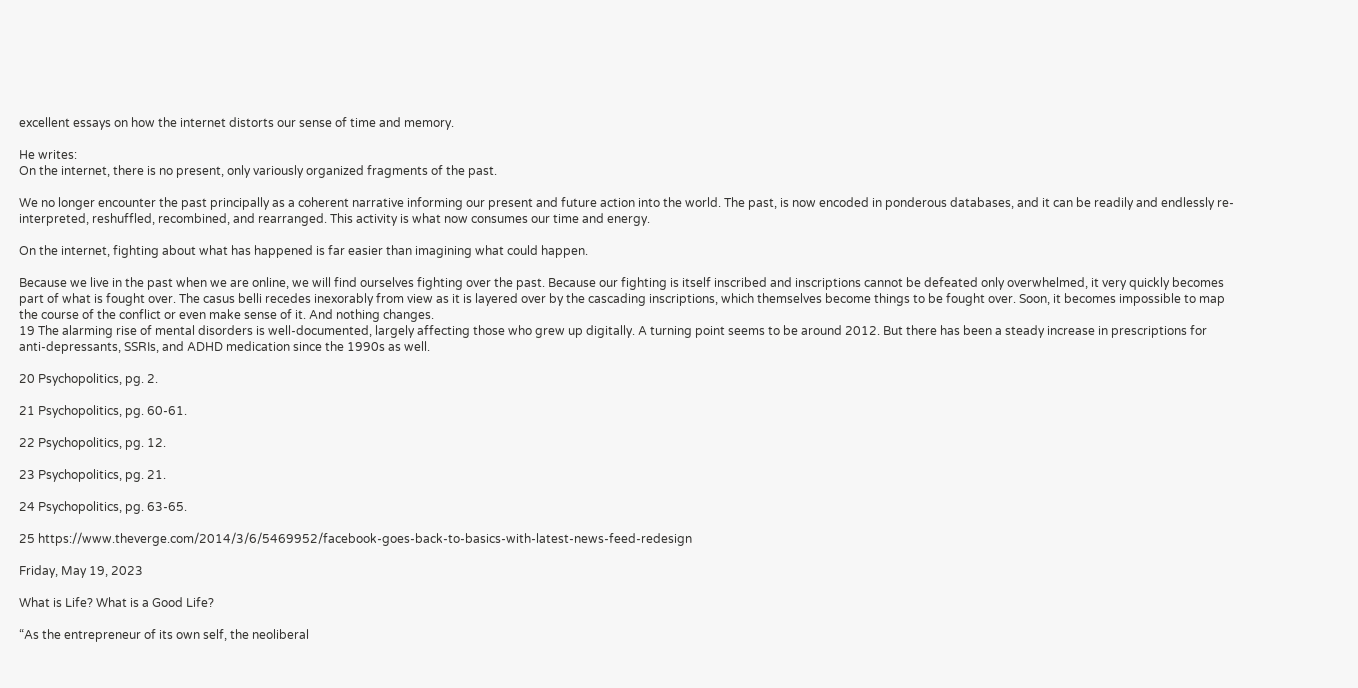excellent essays on how the internet distorts our sense of time and memory.

He writes:
On the internet, there is no present, only variously organized fragments of the past.

We no longer encounter the past principally as a coherent narrative informing our present and future action into the world. The past, is now encoded in ponderous databases, and it can be readily and endlessly re-interpreted, reshuffled, recombined, and rearranged. This activity is what now consumes our time and energy.

On the internet, fighting about what has happened is far easier than imagining what could happen.

Because we live in the past when we are online, we will find ourselves fighting over the past. Because our fighting is itself inscribed and inscriptions cannot be defeated only overwhelmed, it very quickly becomes part of what is fought over. The casus belli recedes inexorably from view as it is layered over by the cascading inscriptions, which themselves become things to be fought over. Soon, it becomes impossible to map the course of the conflict or even make sense of it. And nothing changes.
19 The alarming rise of mental disorders is well-documented, largely affecting those who grew up digitally. A turning point seems to be around 2012. But there has been a steady increase in prescriptions for anti-depressants, SSRIs, and ADHD medication since the 1990s as well.

20 Psychopolitics, pg. 2.

21 Psychopolitics, pg. 60-61.

22 Psychopolitics, pg. 12.

23 Psychopolitics, pg. 21.

24 Psychopolitics, pg. 63-65.

25 https://www.theverge.com/2014/3/6/5469952/facebook-goes-back-to-basics-with-latest-news-feed-redesign

Friday, May 19, 2023

What is Life? What is a Good Life?

“As the entrepreneur of its own self, the neoliberal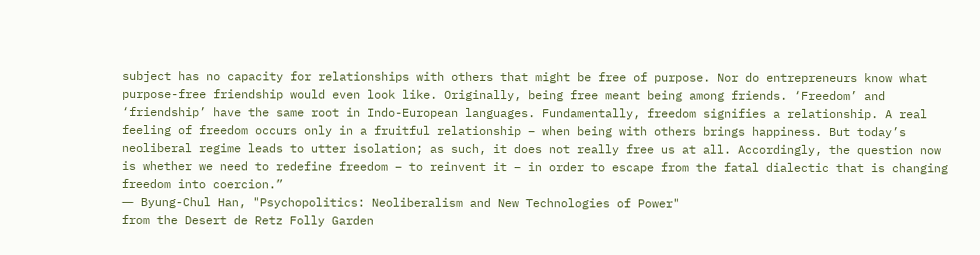subject has no capacity for relationships with others that might be free of purpose. Nor do entrepreneurs know what purpose-free friendship would even look like. Originally, being free meant being among friends. ‘Freedom’ and ‘friendship’ have the same root in Indo-European languages. Fundamentally, freedom signifies a relationship. A real feeling of freedom occurs only in a fruitful relationship – when being with others brings happiness. But today’s neoliberal regime leads to utter isolation; as such, it does not really free us at all. Accordingly, the question now is whether we need to redefine freedom – to reinvent it – in order to escape from the fatal dialectic that is changing freedom into coercion.”
― Byung-Chul Han, "Psychopolitics: Neoliberalism and New Technologies of Power"
from the Desert de Retz Folly Garden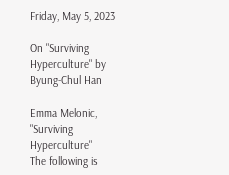Friday, May 5, 2023

On "Surviving Hyperculture" by Byung-Chul Han

Emma Melonic, "Surviving Hyperculture"
The following is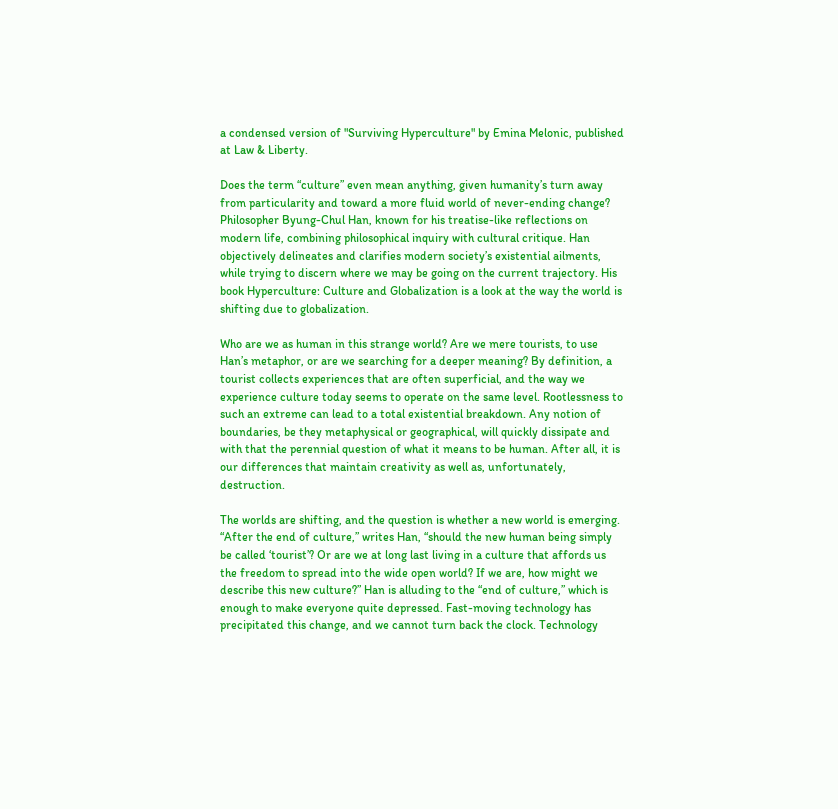a condensed version of "Surviving Hyperculture" by Emina Melonic, published at Law & Liberty.

Does the term “culture” even mean anything, given humanity’s turn away from particularity and toward a more fluid world of never-ending change? Philosopher Byung-Chul Han, known for his treatise-like reflections on modern life, combining philosophical inquiry with cultural critique. Han objectively delineates and clarifies modern society’s existential ailments, while trying to discern where we may be going on the current trajectory. His book Hyperculture: Culture and Globalization is a look at the way the world is shifting due to globalization.

Who are we as human in this strange world? Are we mere tourists, to use Han’s metaphor, or are we searching for a deeper meaning? By definition, a tourist collects experiences that are often superficial, and the way we experience culture today seems to operate on the same level. Rootlessness to such an extreme can lead to a total existential breakdown. Any notion of boundaries, be they metaphysical or geographical, will quickly dissipate and with that the perennial question of what it means to be human. After all, it is our differences that maintain creativity as well as, unfortunately, destruction.

The worlds are shifting, and the question is whether a new world is emerging. “After the end of culture,” writes Han, “should the new human being simply be called ‘tourist’? Or are we at long last living in a culture that affords us the freedom to spread into the wide open world? If we are, how might we describe this new culture?” Han is alluding to the “end of culture,” which is enough to make everyone quite depressed. Fast-moving technology has precipitated this change, and we cannot turn back the clock. Technology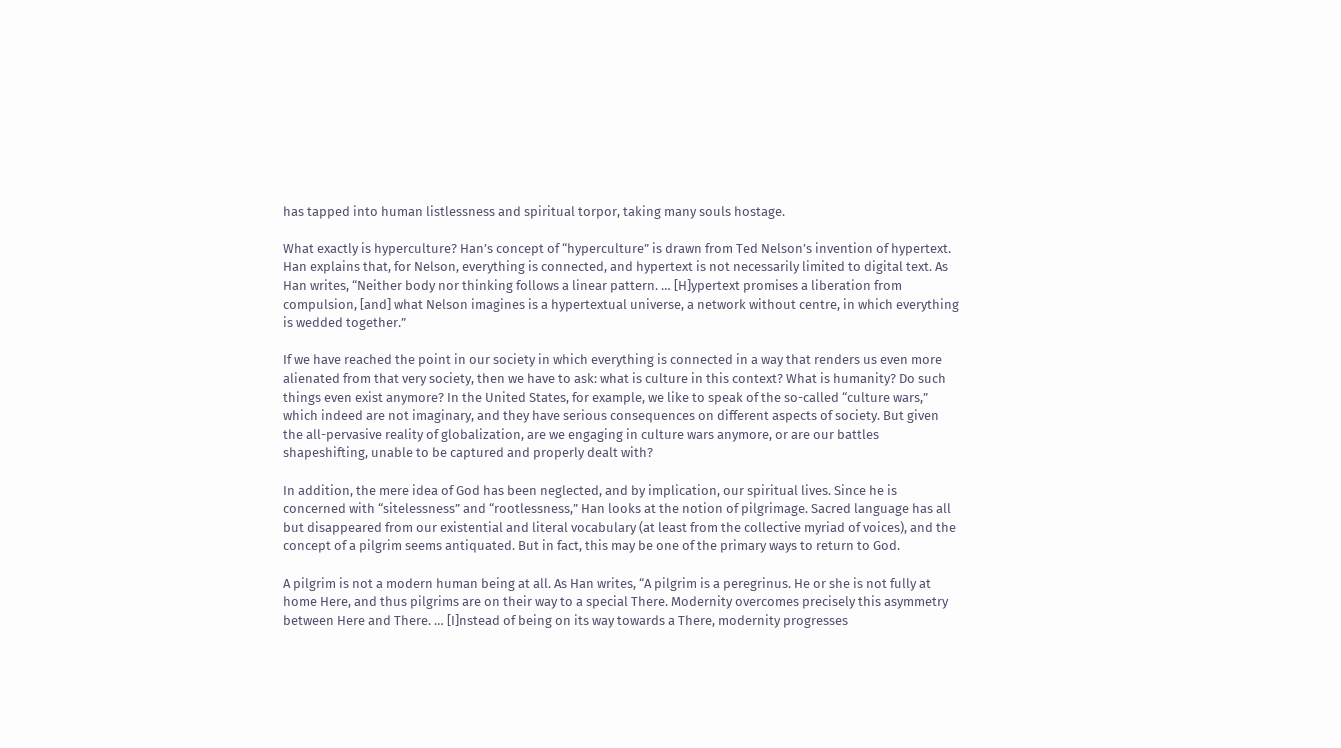has tapped into human listlessness and spiritual torpor, taking many souls hostage.

What exactly is hyperculture? Han’s concept of “hyperculture” is drawn from Ted Nelson’s invention of hypertext. Han explains that, for Nelson, everything is connected, and hypertext is not necessarily limited to digital text. As Han writes, “Neither body nor thinking follows a linear pattern. … [H]ypertext promises a liberation from compulsion, [and] what Nelson imagines is a hypertextual universe, a network without centre, in which everything is wedded together.”

If we have reached the point in our society in which everything is connected in a way that renders us even more alienated from that very society, then we have to ask: what is culture in this context? What is humanity? Do such things even exist anymore? In the United States, for example, we like to speak of the so-called “culture wars,” which indeed are not imaginary, and they have serious consequences on different aspects of society. But given the all-pervasive reality of globalization, are we engaging in culture wars anymore, or are our battles shapeshifting, unable to be captured and properly dealt with?

In addition, the mere idea of God has been neglected, and by implication, our spiritual lives. Since he is concerned with “sitelessness” and “rootlessness,” Han looks at the notion of pilgrimage. Sacred language has all but disappeared from our existential and literal vocabulary (at least from the collective myriad of voices), and the concept of a pilgrim seems antiquated. But in fact, this may be one of the primary ways to return to God.

A pilgrim is not a modern human being at all. As Han writes, “A pilgrim is a peregrinus. He or she is not fully at home Here, and thus pilgrims are on their way to a special There. Modernity overcomes precisely this asymmetry between Here and There. … [I]nstead of being on its way towards a There, modernity progresses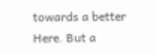towards a better Here. But a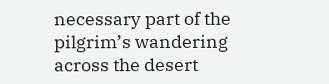necessary part of the pilgrim’s wandering across the desert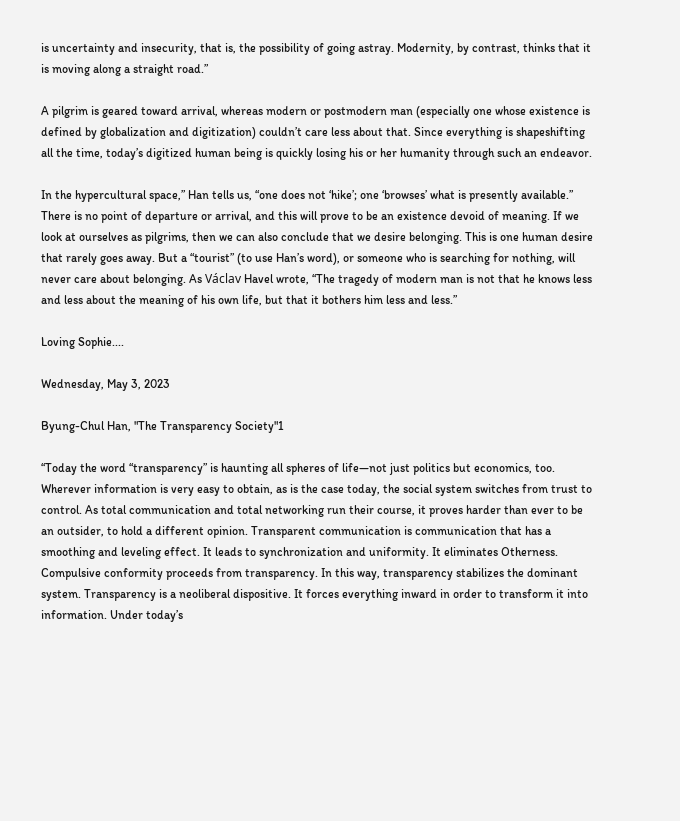is uncertainty and insecurity, that is, the possibility of going astray. Modernity, by contrast, thinks that it is moving along a straight road.”

A pilgrim is geared toward arrival, whereas modern or postmodern man (especially one whose existence is defined by globalization and digitization) couldn’t care less about that. Since everything is shapeshifting all the time, today’s digitized human being is quickly losing his or her humanity through such an endeavor.

In the hypercultural space,” Han tells us, “one does not ‘hike’; one ‘browses’ what is presently available.” There is no point of departure or arrival, and this will prove to be an existence devoid of meaning. If we look at ourselves as pilgrims, then we can also conclude that we desire belonging. This is one human desire that rarely goes away. But a “tourist” (to use Han’s word), or someone who is searching for nothing, will never care about belonging. As Václav Havel wrote, “The tragedy of modern man is not that he knows less and less about the meaning of his own life, but that it bothers him less and less.”

Loving Sophie....

Wednesday, May 3, 2023

Byung-Chul Han, "The Transparency Society"1

“Today the word “transparency” is haunting all spheres of life—not just politics but economics, too. Wherever information is very easy to obtain, as is the case today, the social system switches from trust to control. As total communication and total networking run their course, it proves harder than ever to be an outsider, to hold a different opinion. Transparent communication is communication that has a smoothing and leveling effect. It leads to synchronization and uniformity. It eliminates Otherness. Compulsive conformity proceeds from transparency. In this way, transparency stabilizes the dominant system. Transparency is a neoliberal dispositive. It forces everything inward in order to transform it into information. Under today’s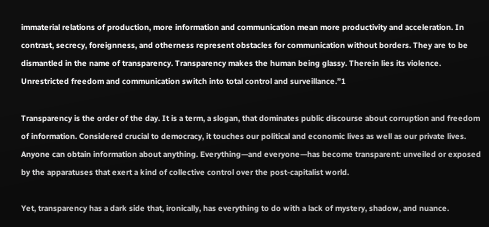immaterial relations of production, more information and communication mean more productivity and acceleration. In contrast, secrecy, foreignness, and otherness represent obstacles for communication without borders. They are to be dismantled in the name of transparency. Transparency makes the human being glassy. Therein lies its violence. Unrestricted freedom and communication switch into total control and surveillance.”1

Transparency is the order of the day. It is a term, a slogan, that dominates public discourse about corruption and freedom of information. Considered crucial to democracy, it touches our political and economic lives as well as our private lives. Anyone can obtain information about anything. Everything—and everyone—has become transparent: unveiled or exposed by the apparatuses that exert a kind of collective control over the post-capitalist world.

Yet, transparency has a dark side that, ironically, has everything to do with a lack of mystery, shadow, and nuance.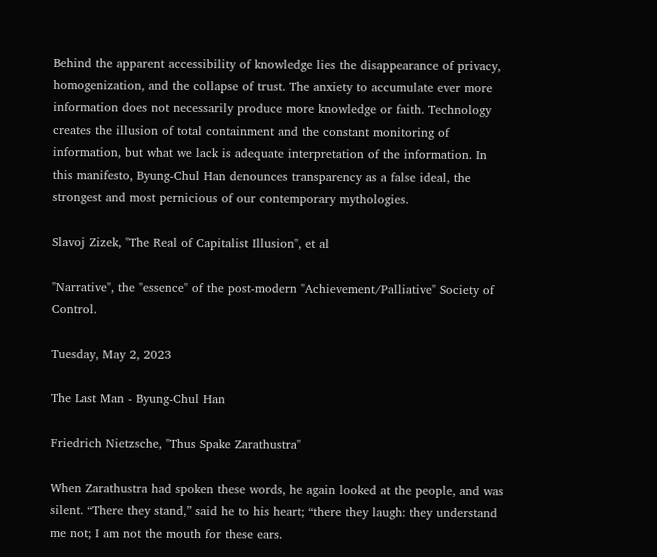Behind the apparent accessibility of knowledge lies the disappearance of privacy, homogenization, and the collapse of trust. The anxiety to accumulate ever more information does not necessarily produce more knowledge or faith. Technology creates the illusion of total containment and the constant monitoring of information, but what we lack is adequate interpretation of the information. In this manifesto, Byung-Chul Han denounces transparency as a false ideal, the strongest and most pernicious of our contemporary mythologies.

Slavoj Zizek, "The Real of Capitalist Illusion", et al

"Narrative", the "essence" of the post-modern "Achievement/Palliative" Society of Control.

Tuesday, May 2, 2023

The Last Man - Byung-Chul Han

Friedrich Nietzsche, "Thus Spake Zarathustra"

When Zarathustra had spoken these words, he again looked at the people, and was silent. “There they stand,” said he to his heart; “there they laugh: they understand me not; I am not the mouth for these ears.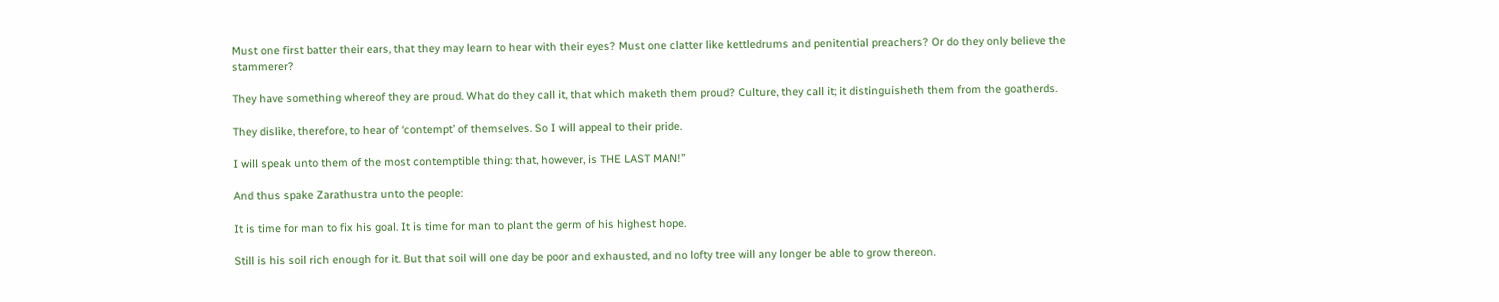Must one first batter their ears, that they may learn to hear with their eyes? Must one clatter like kettledrums and penitential preachers? Or do they only believe the stammerer?

They have something whereof they are proud. What do they call it, that which maketh them proud? Culture, they call it; it distinguisheth them from the goatherds.

They dislike, therefore, to hear of ‘contempt’ of themselves. So I will appeal to their pride.

I will speak unto them of the most contemptible thing: that, however, is THE LAST MAN!”

And thus spake Zarathustra unto the people:

It is time for man to fix his goal. It is time for man to plant the germ of his highest hope.

Still is his soil rich enough for it. But that soil will one day be poor and exhausted, and no lofty tree will any longer be able to grow thereon.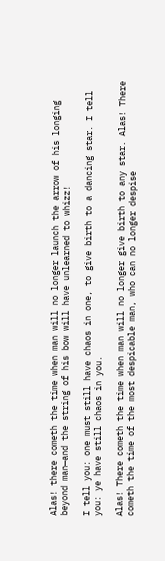Alas! there cometh the time when man will no longer launch the arrow of his longing beyond man—and the string of his bow will have unlearned to whizz!

I tell you: one must still have chaos in one, to give birth to a dancing star. I tell you: ye have still chaos in you.

Alas! There cometh the time when man will no longer give birth to any star. Alas! There cometh the time of the most despicable man, who can no longer despise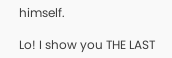himself.

Lo! I show you THE LAST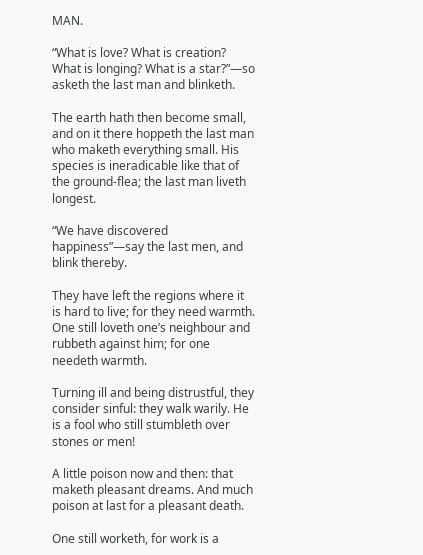MAN.

“What is love? What is creation? What is longing? What is a star?”—so asketh the last man and blinketh.

The earth hath then become small, and on it there hoppeth the last man who maketh everything small. His species is ineradicable like that of the ground-flea; the last man liveth longest.

“We have discovered happiness”—say the last men, and blink thereby.

They have left the regions where it is hard to live; for they need warmth. One still loveth one’s neighbour and rubbeth against him; for one needeth warmth.

Turning ill and being distrustful, they consider sinful: they walk warily. He is a fool who still stumbleth over stones or men!

A little poison now and then: that maketh pleasant dreams. And much poison at last for a pleasant death.

One still worketh, for work is a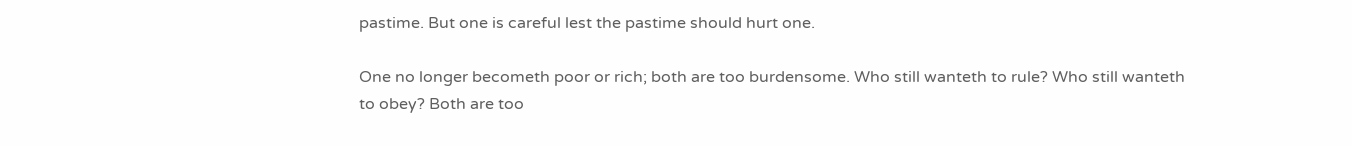pastime. But one is careful lest the pastime should hurt one.

One no longer becometh poor or rich; both are too burdensome. Who still wanteth to rule? Who still wanteth to obey? Both are too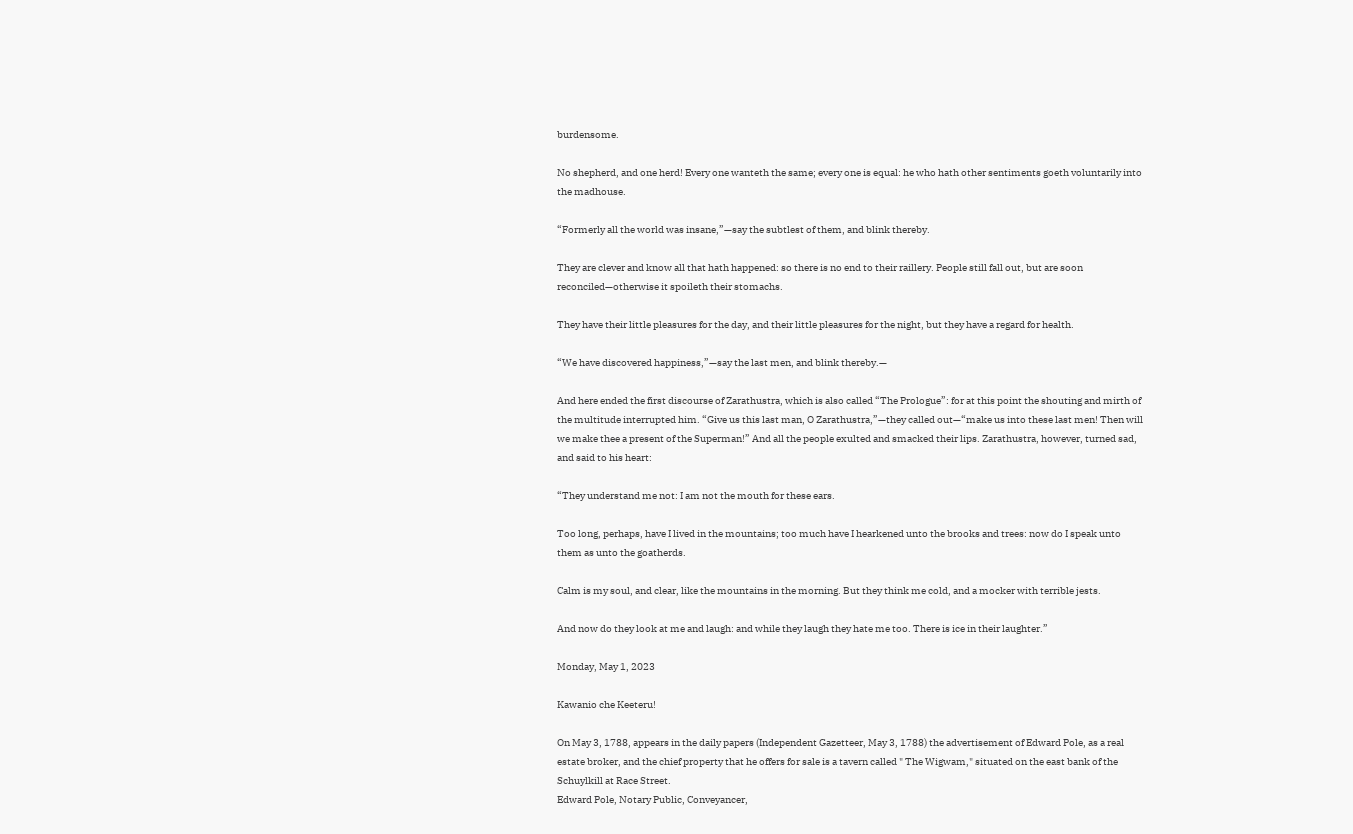burdensome.

No shepherd, and one herd! Every one wanteth the same; every one is equal: he who hath other sentiments goeth voluntarily into the madhouse.

“Formerly all the world was insane,”—say the subtlest of them, and blink thereby.

They are clever and know all that hath happened: so there is no end to their raillery. People still fall out, but are soon reconciled—otherwise it spoileth their stomachs.

They have their little pleasures for the day, and their little pleasures for the night, but they have a regard for health.

“We have discovered happiness,”—say the last men, and blink thereby.—

And here ended the first discourse of Zarathustra, which is also called “The Prologue”: for at this point the shouting and mirth of the multitude interrupted him. “Give us this last man, O Zarathustra,”—they called out—“make us into these last men! Then will we make thee a present of the Superman!” And all the people exulted and smacked their lips. Zarathustra, however, turned sad, and said to his heart:

“They understand me not: I am not the mouth for these ears.

Too long, perhaps, have I lived in the mountains; too much have I hearkened unto the brooks and trees: now do I speak unto them as unto the goatherds.

Calm is my soul, and clear, like the mountains in the morning. But they think me cold, and a mocker with terrible jests.

And now do they look at me and laugh: and while they laugh they hate me too. There is ice in their laughter.”

Monday, May 1, 2023

Kawanio che Keeteru!

On May 3, 1788, appears in the daily papers (Independent Gazetteer, May 3, 1788) the advertisement of Edward Pole, as a real estate broker, and the chief property that he offers for sale is a tavern called " The Wigwam," situated on the east bank of the Schuylkill at Race Street.
Edward Pole, Notary Public, Conveyancer,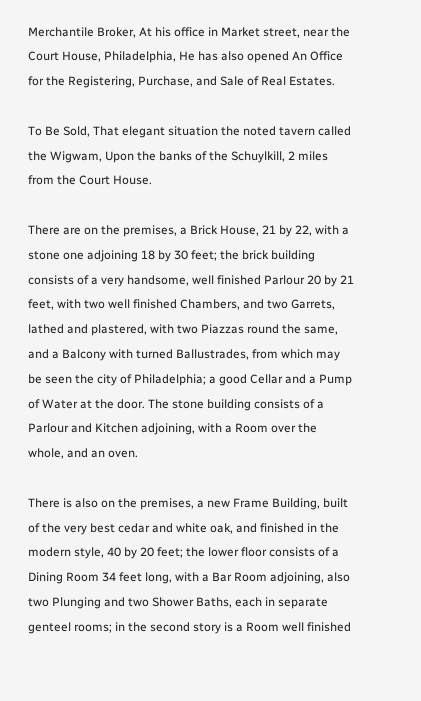Merchantile Broker, At his office in Market street, near the Court House, Philadelphia, He has also opened An Office for the Registering, Purchase, and Sale of Real Estates.

To Be Sold, That elegant situation the noted tavern called the Wigwam, Upon the banks of the Schuylkill, 2 miles from the Court House.

There are on the premises, a Brick House, 21 by 22, with a stone one adjoining 18 by 30 feet; the brick building consists of a very handsome, well finished Parlour 20 by 21 feet, with two well finished Chambers, and two Garrets, lathed and plastered, with two Piazzas round the same, and a Balcony with turned Ballustrades, from which may be seen the city of Philadelphia; a good Cellar and a Pump of Water at the door. The stone building consists of a Parlour and Kitchen adjoining, with a Room over the whole, and an oven.

There is also on the premises, a new Frame Building, built of the very best cedar and white oak, and finished in the modern style, 40 by 20 feet; the lower floor consists of a Dining Room 34 feet long, with a Bar Room adjoining, also two Plunging and two Shower Baths, each in separate genteel rooms; in the second story is a Room well finished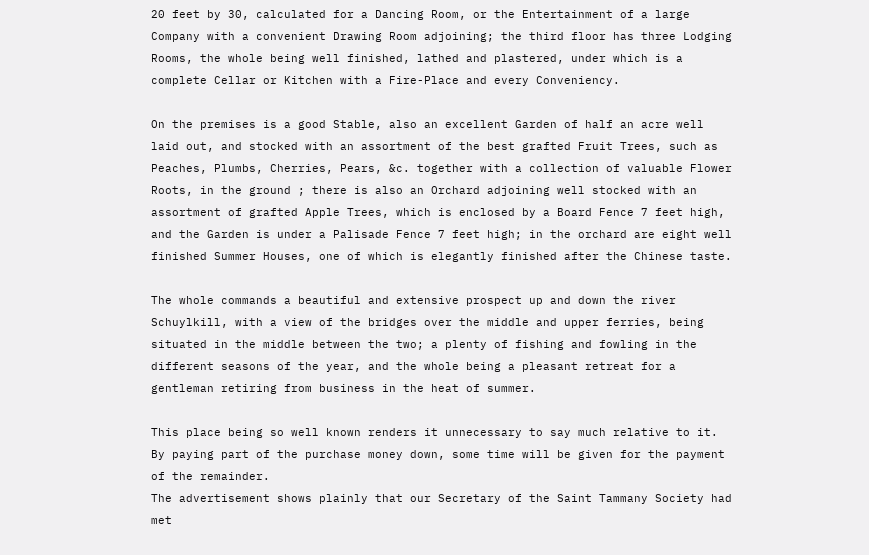20 feet by 30, calculated for a Dancing Room, or the Entertainment of a large Company with a convenient Drawing Room adjoining; the third floor has three Lodging Rooms, the whole being well finished, lathed and plastered, under which is a complete Cellar or Kitchen with a Fire-Place and every Conveniency.

On the premises is a good Stable, also an excellent Garden of half an acre well laid out, and stocked with an assortment of the best grafted Fruit Trees, such as Peaches, Plumbs, Cherries, Pears, &c. together with a collection of valuable Flower Roots, in the ground ; there is also an Orchard adjoining well stocked with an assortment of grafted Apple Trees, which is enclosed by a Board Fence 7 feet high, and the Garden is under a Palisade Fence 7 feet high; in the orchard are eight well finished Summer Houses, one of which is elegantly finished after the Chinese taste.

The whole commands a beautiful and extensive prospect up and down the river Schuylkill, with a view of the bridges over the middle and upper ferries, being situated in the middle between the two; a plenty of fishing and fowling in the different seasons of the year, and the whole being a pleasant retreat for a gentleman retiring from business in the heat of summer.

This place being so well known renders it unnecessary to say much relative to it. By paying part of the purchase money down, some time will be given for the payment of the remainder.
The advertisement shows plainly that our Secretary of the Saint Tammany Society had met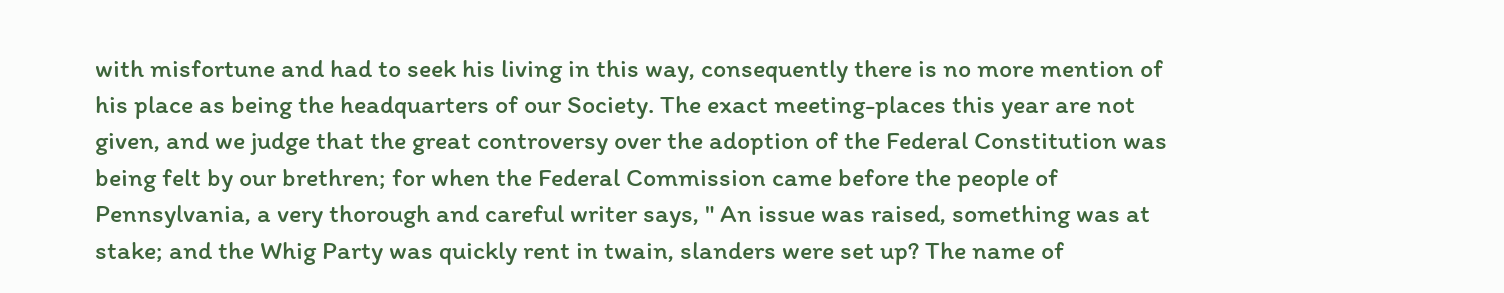with misfortune and had to seek his living in this way, consequently there is no more mention of his place as being the headquarters of our Society. The exact meeting-places this year are not given, and we judge that the great controversy over the adoption of the Federal Constitution was being felt by our brethren; for when the Federal Commission came before the people of Pennsylvania, a very thorough and careful writer says, " An issue was raised, something was at stake; and the Whig Party was quickly rent in twain, slanders were set up? The name of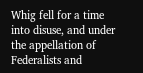Whig fell for a time into disuse, and under the appellation of Federalists and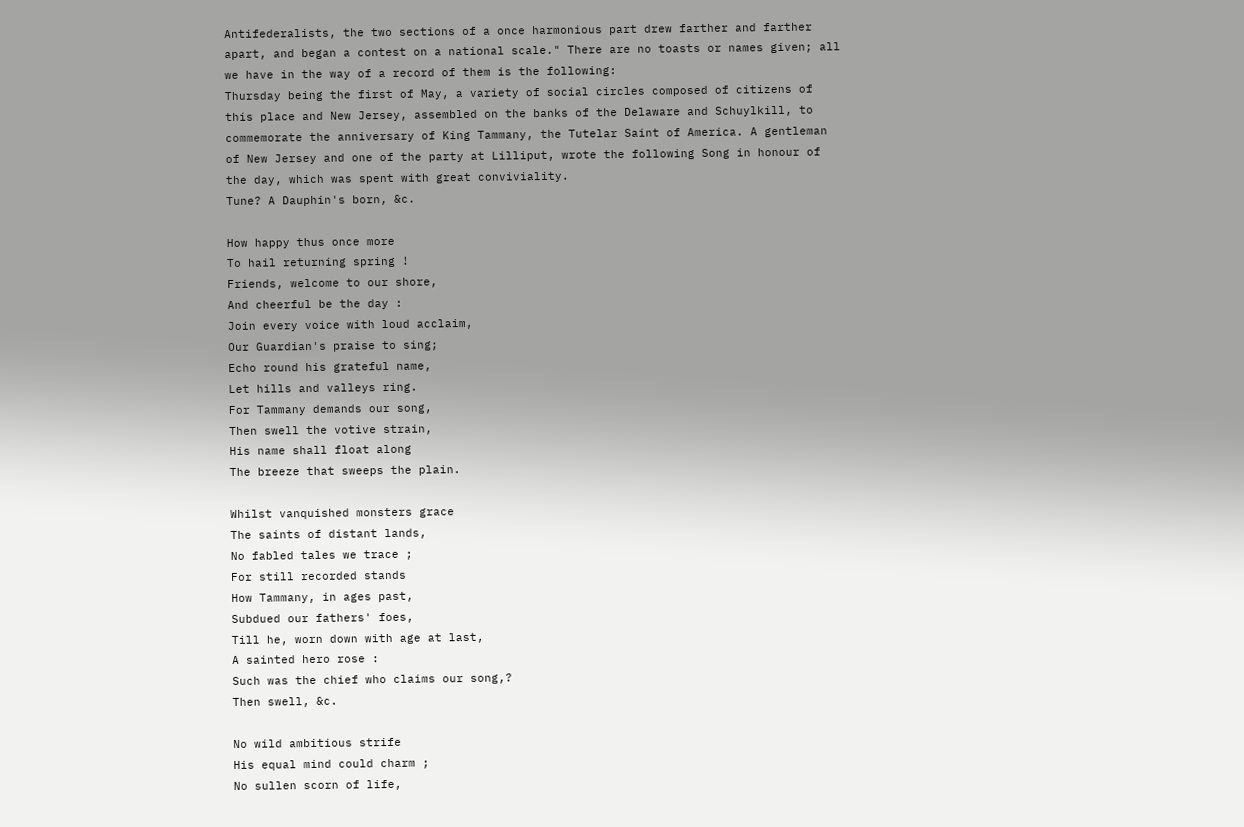Antifederalists, the two sections of a once harmonious part drew farther and farther apart, and began a contest on a national scale." There are no toasts or names given; all we have in the way of a record of them is the following:
Thursday being the first of May, a variety of social circles composed of citizens of this place and New Jersey, assembled on the banks of the Delaware and Schuylkill, to commemorate the anniversary of King Tammany, the Tutelar Saint of America. A gentleman of New Jersey and one of the party at Lilliput, wrote the following Song in honour of the day, which was spent with great conviviality.
Tune? A Dauphin's born, &c.

How happy thus once more
To hail returning spring !
Friends, welcome to our shore,
And cheerful be the day :
Join every voice with loud acclaim,
Our Guardian's praise to sing;
Echo round his grateful name,
Let hills and valleys ring.
For Tammany demands our song,
Then swell the votive strain,
His name shall float along
The breeze that sweeps the plain.

Whilst vanquished monsters grace
The saints of distant lands,
No fabled tales we trace ;
For still recorded stands
How Tammany, in ages past,
Subdued our fathers' foes,
Till he, worn down with age at last,
A sainted hero rose :
Such was the chief who claims our song,?
Then swell, &c.

No wild ambitious strife
His equal mind could charm ;
No sullen scorn of life,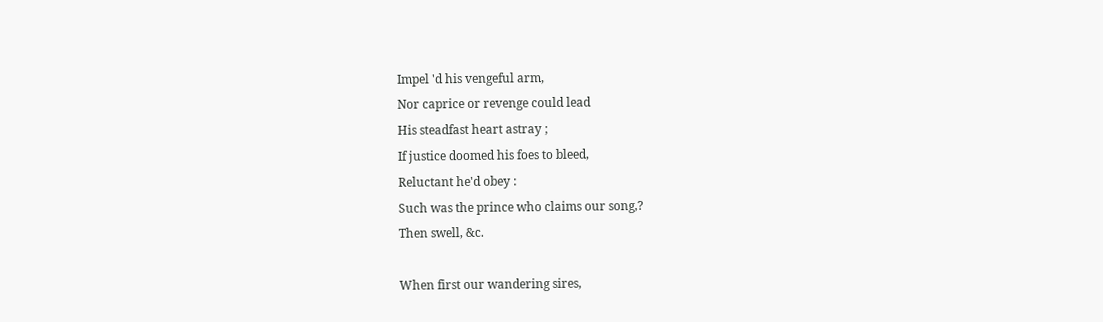Impel 'd his vengeful arm,
Nor caprice or revenge could lead
His steadfast heart astray ;
If justice doomed his foes to bleed,
Reluctant he'd obey :
Such was the prince who claims our song,?
Then swell, &c.

When first our wandering sires,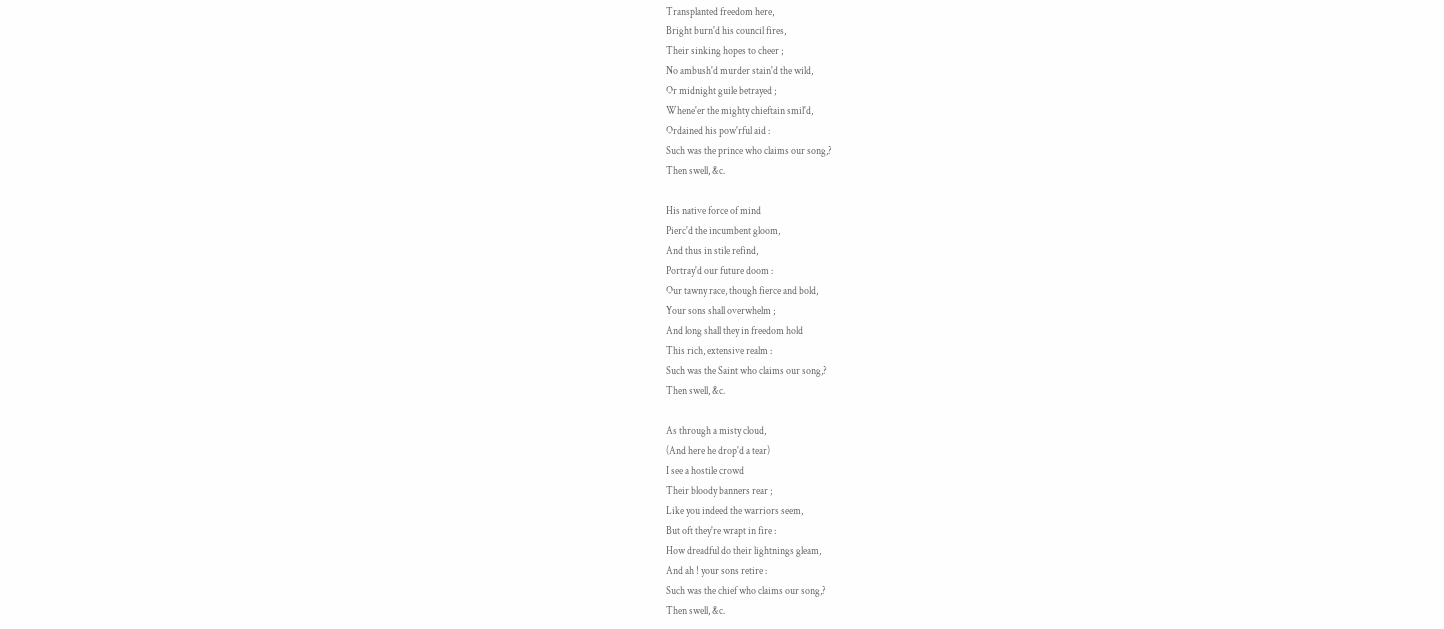Transplanted freedom here,
Bright burn'd his council fires,
Their sinking hopes to cheer ;
No ambush'd murder stain'd the wild,
Or midnight guile betrayed ;
Whene'er the mighty chieftain smil'd,
Ordained his pow'rful aid :
Such was the prince who claims our song,?
Then swell, &c.

His native force of mind
Pierc'd the incumbent gloom,
And thus in stile refind,
Portray'd our future doom :
Our tawny race, though fierce and bold,
Your sons shall overwhelm ;
And long shall they in freedom hold
This rich, extensive realm :
Such was the Saint who claims our song,?
Then swell, &c.

As through a misty cloud,
(And here he drop'd a tear)
I see a hostile crowd
Their bloody banners rear ;
Like you indeed the warriors seem,
But oft they're wrapt in fire :
How dreadful do their lightnings gleam,
And ah ! your sons retire :
Such was the chief who claims our song,?
Then swell, &c.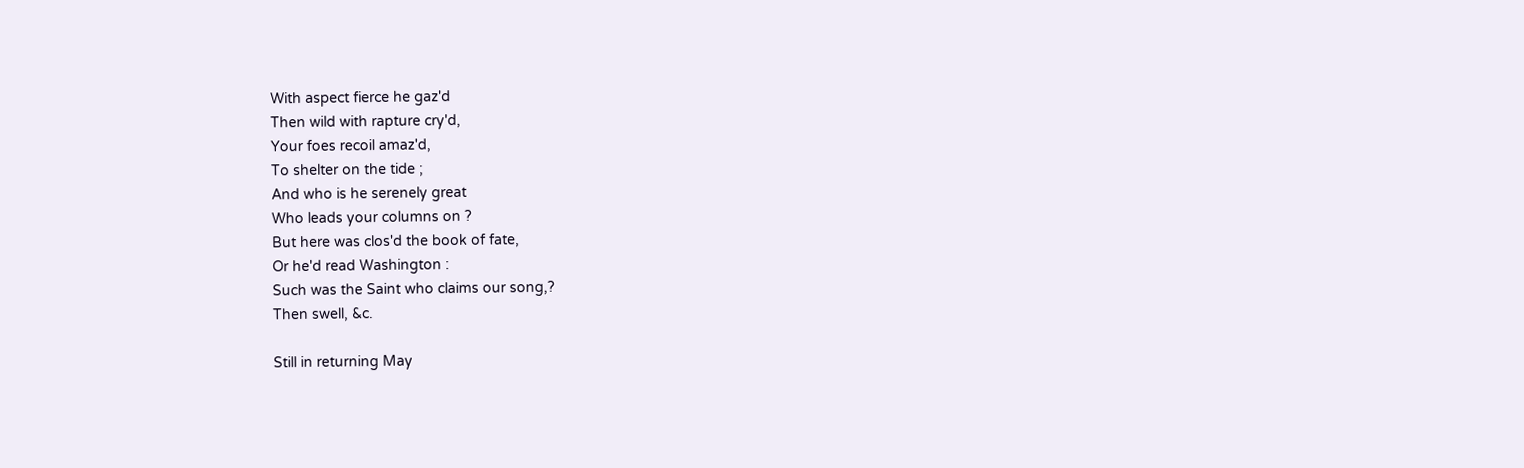With aspect fierce he gaz'd
Then wild with rapture cry'd,
Your foes recoil amaz'd,
To shelter on the tide ;
And who is he serenely great
Who leads your columns on ?
But here was clos'd the book of fate,
Or he'd read Washington :
Such was the Saint who claims our song,?
Then swell, &c.

Still in returning May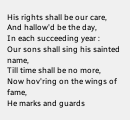His rights shall be our care,
And hallow'd be the day,
In each succeeding year :
Our sons shall sing his sainted name,
Till time shall be no more,
Now hov'ring on the wings of fame,
He marks and guards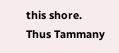this shore.
Thus Tammany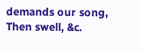demands our song,
Then swell, &c.